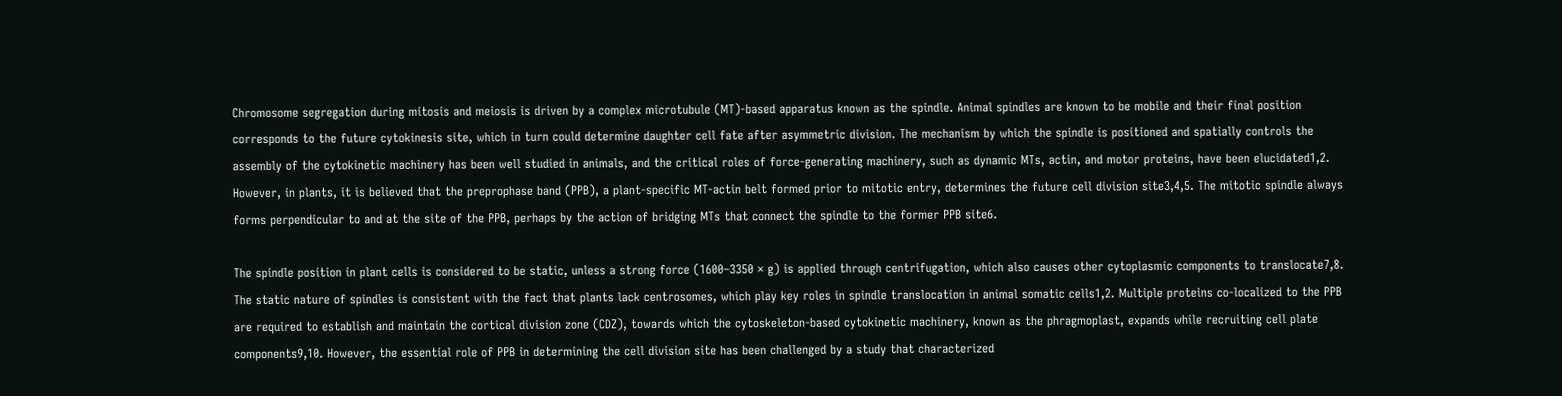Chromosome segregation during mitosis and meiosis is driven by a complex microtubule (MT)-based apparatus known as the spindle. Animal spindles are known to be mobile and their final position corresponds to the future cytokinesis site, which in turn could determine daughter cell fate after asymmetric division. The mechanism by which the spindle is positioned and spatially controls the assembly of the cytokinetic machinery has been well studied in animals, and the critical roles of force-generating machinery, such as dynamic MTs, actin, and motor proteins, have been elucidated1,2. However, in plants, it is believed that the preprophase band (PPB), a plant-specific MT-actin belt formed prior to mitotic entry, determines the future cell division site3,4,5. The mitotic spindle always forms perpendicular to and at the site of the PPB, perhaps by the action of bridging MTs that connect the spindle to the former PPB site6.

The spindle position in plant cells is considered to be static, unless a strong force (1600–3350 × g) is applied through centrifugation, which also causes other cytoplasmic components to translocate7,8. The static nature of spindles is consistent with the fact that plants lack centrosomes, which play key roles in spindle translocation in animal somatic cells1,2. Multiple proteins co-localized to the PPB are required to establish and maintain the cortical division zone (CDZ), towards which the cytoskeleton-based cytokinetic machinery, known as the phragmoplast, expands while recruiting cell plate components9,10. However, the essential role of PPB in determining the cell division site has been challenged by a study that characterized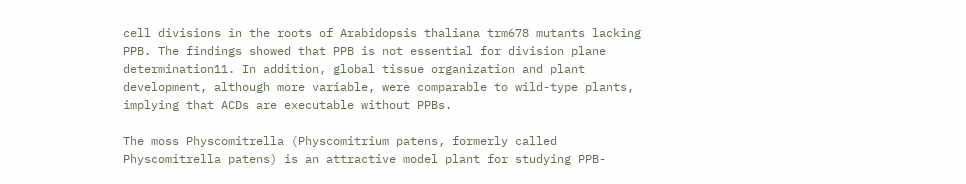cell divisions in the roots of Arabidopsis thaliana trm678 mutants lacking PPB. The findings showed that PPB is not essential for division plane determination11. In addition, global tissue organization and plant development, although more variable, were comparable to wild-type plants, implying that ACDs are executable without PPBs.

The moss Physcomitrella (Physcomitrium patens, formerly called Physcomitrella patens) is an attractive model plant for studying PPB-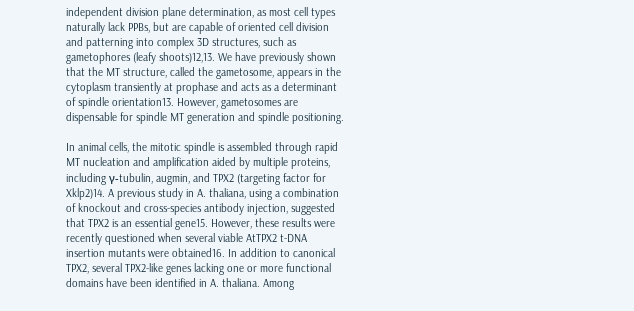independent division plane determination, as most cell types naturally lack PPBs, but are capable of oriented cell division and patterning into complex 3D structures, such as gametophores (leafy shoots)12,13. We have previously shown that the MT structure, called the gametosome, appears in the cytoplasm transiently at prophase and acts as a determinant of spindle orientation13. However, gametosomes are dispensable for spindle MT generation and spindle positioning.

In animal cells, the mitotic spindle is assembled through rapid MT nucleation and amplification aided by multiple proteins, including γ-tubulin, augmin, and TPX2 (targeting factor for Xklp2)14. A previous study in A. thaliana, using a combination of knockout and cross-species antibody injection, suggested that TPX2 is an essential gene15. However, these results were recently questioned when several viable AtTPX2 t-DNA insertion mutants were obtained16. In addition to canonical TPX2, several TPX2-like genes lacking one or more functional domains have been identified in A. thaliana. Among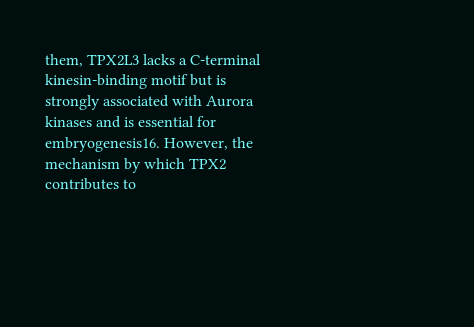them, TPX2L3 lacks a C-terminal kinesin-binding motif but is strongly associated with Aurora kinases and is essential for embryogenesis16. However, the mechanism by which TPX2 contributes to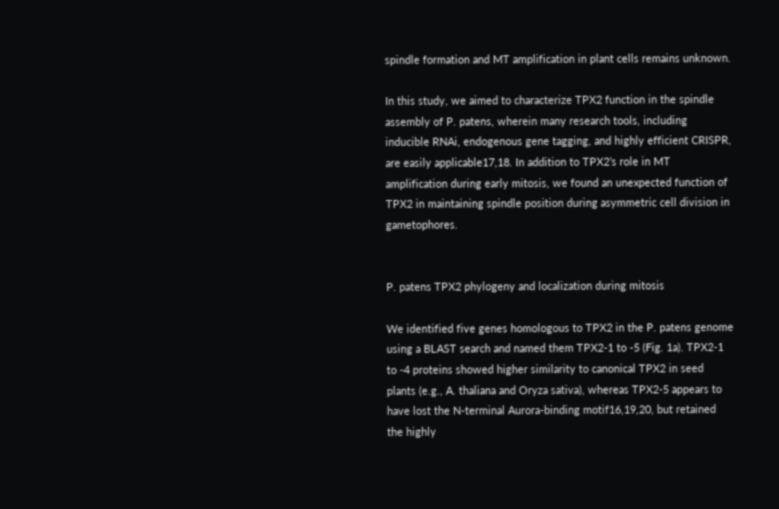spindle formation and MT amplification in plant cells remains unknown.

In this study, we aimed to characterize TPX2 function in the spindle assembly of P. patens, wherein many research tools, including inducible RNAi, endogenous gene tagging, and highly efficient CRISPR, are easily applicable17,18. In addition to TPX2’s role in MT amplification during early mitosis, we found an unexpected function of TPX2 in maintaining spindle position during asymmetric cell division in gametophores.


P. patens TPX2 phylogeny and localization during mitosis

We identified five genes homologous to TPX2 in the P. patens genome using a BLAST search and named them TPX2-1 to -5 (Fig. 1a). TPX2-1 to -4 proteins showed higher similarity to canonical TPX2 in seed plants (e.g., A. thaliana and Oryza sativa), whereas TPX2-5 appears to have lost the N-terminal Aurora-binding motif16,19,20, but retained the highly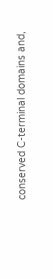conserved C-terminal domains and,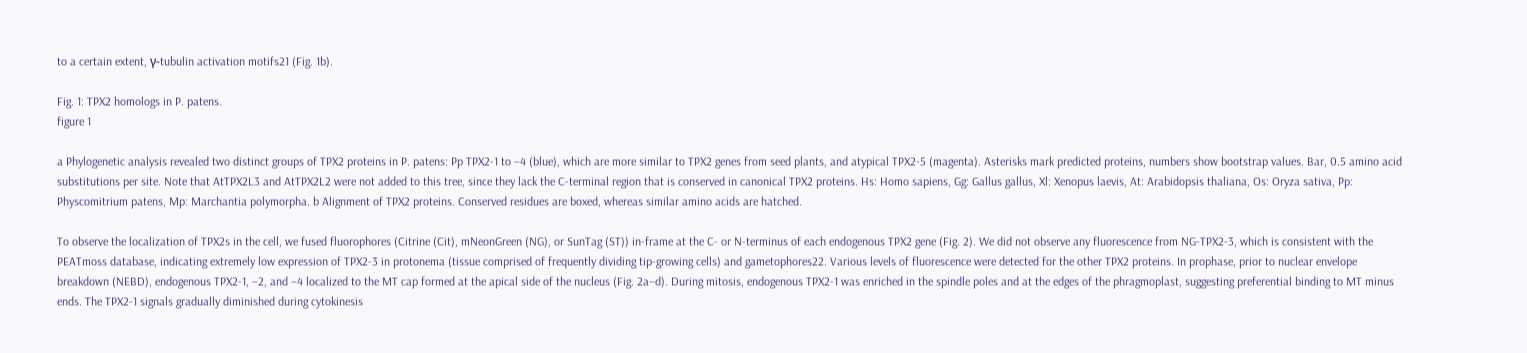to a certain extent, γ-tubulin activation motifs21 (Fig. 1b).

Fig. 1: TPX2 homologs in P. patens.
figure 1

a Phylogenetic analysis revealed two distinct groups of TPX2 proteins in P. patens: Pp TPX2-1 to −4 (blue), which are more similar to TPX2 genes from seed plants, and atypical TPX2-5 (magenta). Asterisks mark predicted proteins, numbers show bootstrap values. Bar, 0.5 amino acid substitutions per site. Note that AtTPX2L3 and AtTPX2L2 were not added to this tree, since they lack the C-terminal region that is conserved in canonical TPX2 proteins. Hs: Homo sapiens, Gg: Gallus gallus, Xl: Xenopus laevis, At: Arabidopsis thaliana, Os: Oryza sativa, Pp: Physcomitrium patens, Mp: Marchantia polymorpha. b Alignment of TPX2 proteins. Conserved residues are boxed, whereas similar amino acids are hatched.

To observe the localization of TPX2s in the cell, we fused fluorophores (Citrine (Cit), mNeonGreen (NG), or SunTag (ST)) in-frame at the C- or N-terminus of each endogenous TPX2 gene (Fig. 2). We did not observe any fluorescence from NG-TPX2-3, which is consistent with the PEATmoss database, indicating extremely low expression of TPX2-3 in protonema (tissue comprised of frequently dividing tip-growing cells) and gametophores22. Various levels of fluorescence were detected for the other TPX2 proteins. In prophase, prior to nuclear envelope breakdown (NEBD), endogenous TPX2-1, −2, and −4 localized to the MT cap formed at the apical side of the nucleus (Fig. 2a–d). During mitosis, endogenous TPX2-1 was enriched in the spindle poles and at the edges of the phragmoplast, suggesting preferential binding to MT minus ends. The TPX2-1 signals gradually diminished during cytokinesis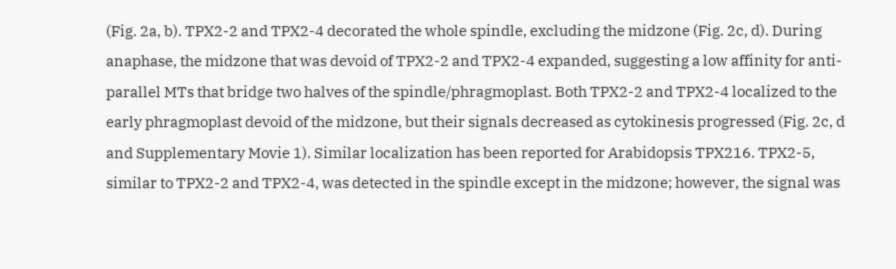(Fig. 2a, b). TPX2-2 and TPX2-4 decorated the whole spindle, excluding the midzone (Fig. 2c, d). During anaphase, the midzone that was devoid of TPX2-2 and TPX2-4 expanded, suggesting a low affinity for anti-parallel MTs that bridge two halves of the spindle/phragmoplast. Both TPX2-2 and TPX2-4 localized to the early phragmoplast devoid of the midzone, but their signals decreased as cytokinesis progressed (Fig. 2c, d and Supplementary Movie 1). Similar localization has been reported for Arabidopsis TPX216. TPX2-5, similar to TPX2-2 and TPX2-4, was detected in the spindle except in the midzone; however, the signal was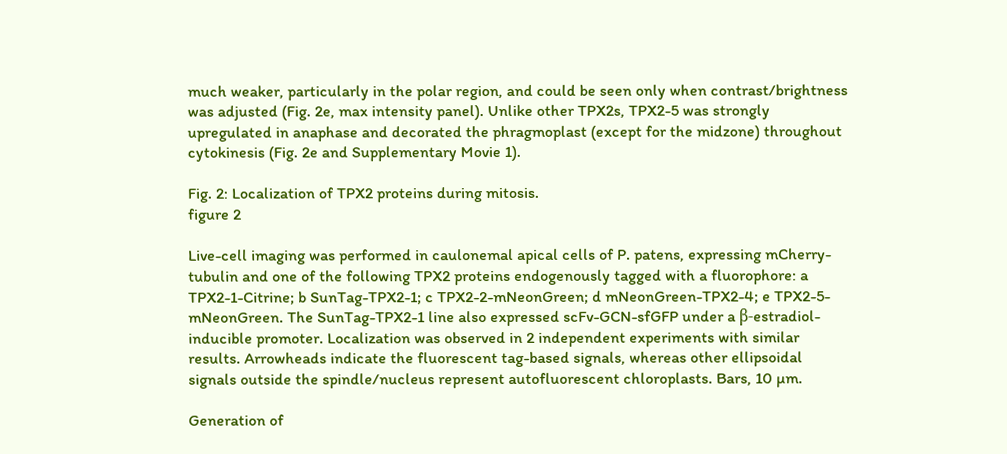much weaker, particularly in the polar region, and could be seen only when contrast/brightness was adjusted (Fig. 2e, max intensity panel). Unlike other TPX2s, TPX2-5 was strongly upregulated in anaphase and decorated the phragmoplast (except for the midzone) throughout cytokinesis (Fig. 2e and Supplementary Movie 1).

Fig. 2: Localization of TPX2 proteins during mitosis.
figure 2

Live-cell imaging was performed in caulonemal apical cells of P. patens, expressing mCherry-tubulin and one of the following TPX2 proteins endogenously tagged with a fluorophore: a TPX2-1-Citrine; b SunTag-TPX2-1; c TPX2-2-mNeonGreen; d mNeonGreen-TPX2-4; e TPX2-5-mNeonGreen. The SunTag-TPX2-1 line also expressed scFv-GCN-sfGFP under a β-estradiol-inducible promoter. Localization was observed in 2 independent experiments with similar results. Arrowheads indicate the fluorescent tag-based signals, whereas other ellipsoidal signals outside the spindle/nucleus represent autofluorescent chloroplasts. Bars, 10 µm.

Generation of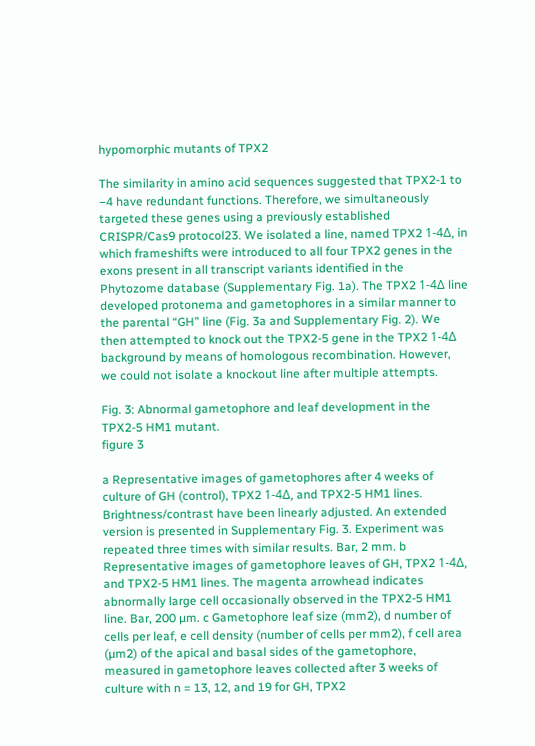hypomorphic mutants of TPX2

The similarity in amino acid sequences suggested that TPX2-1 to −4 have redundant functions. Therefore, we simultaneously targeted these genes using a previously established CRISPR/Cas9 protocol23. We isolated a line, named TPX2 1-4Δ, in which frameshifts were introduced to all four TPX2 genes in the exons present in all transcript variants identified in the Phytozome database (Supplementary Fig. 1a). The TPX2 1-4Δ line developed protonema and gametophores in a similar manner to the parental “GH” line (Fig. 3a and Supplementary Fig. 2). We then attempted to knock out the TPX2-5 gene in the TPX2 1-4Δ background by means of homologous recombination. However, we could not isolate a knockout line after multiple attempts.

Fig. 3: Abnormal gametophore and leaf development in the TPX2-5 HM1 mutant.
figure 3

a Representative images of gametophores after 4 weeks of culture of GH (control), TPX2 1-4Δ, and TPX2-5 HM1 lines. Brightness/contrast have been linearly adjusted. An extended version is presented in Supplementary Fig. 3. Experiment was repeated three times with similar results. Bar, 2 mm. b Representative images of gametophore leaves of GH, TPX2 1-4Δ, and TPX2-5 HM1 lines. The magenta arrowhead indicates abnormally large cell occasionally observed in the TPX2-5 HM1 line. Bar, 200 µm. c Gametophore leaf size (mm2), d number of cells per leaf, e cell density (number of cells per mm2), f cell area (µm2) of the apical and basal sides of the gametophore, measured in gametophore leaves collected after 3 weeks of culture with n = 13, 12, and 19 for GH, TPX2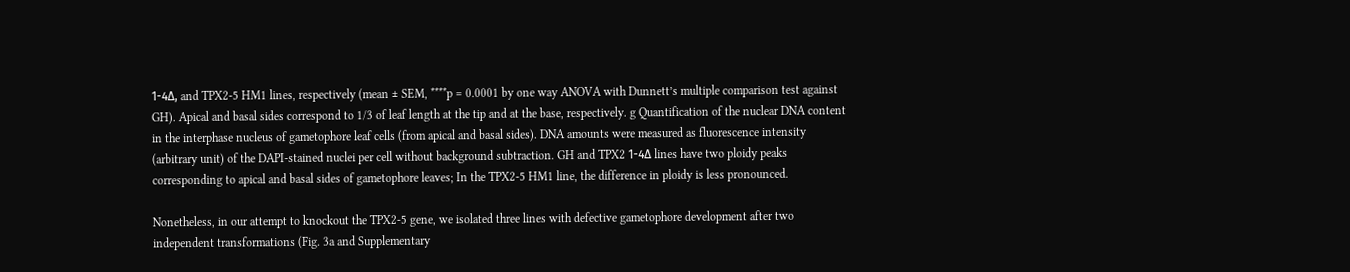1-4Δ, and TPX2-5 HM1 lines, respectively (mean ± SEM, ****p = 0.0001 by one way ANOVA with Dunnett’s multiple comparison test against GH). Apical and basal sides correspond to 1/3 of leaf length at the tip and at the base, respectively. g Quantification of the nuclear DNA content in the interphase nucleus of gametophore leaf cells (from apical and basal sides). DNA amounts were measured as fluorescence intensity (arbitrary unit) of the DAPI-stained nuclei per cell without background subtraction. GH and TPX2 1-4Δ lines have two ploidy peaks corresponding to apical and basal sides of gametophore leaves; In the TPX2-5 HM1 line, the difference in ploidy is less pronounced.

Nonetheless, in our attempt to knockout the TPX2-5 gene, we isolated three lines with defective gametophore development after two independent transformations (Fig. 3a and Supplementary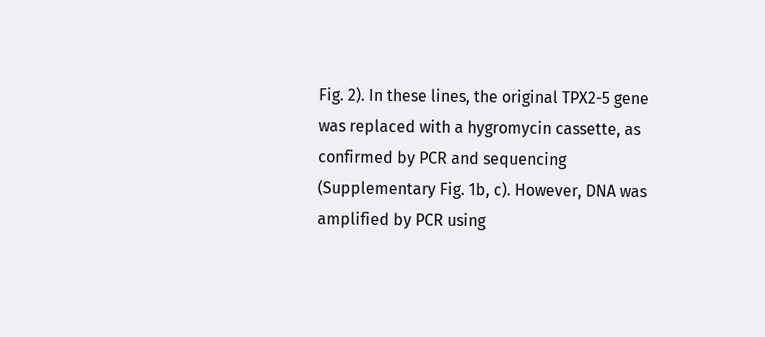Fig. 2). In these lines, the original TPX2-5 gene was replaced with a hygromycin cassette, as confirmed by PCR and sequencing (Supplementary Fig. 1b, c). However, DNA was amplified by PCR using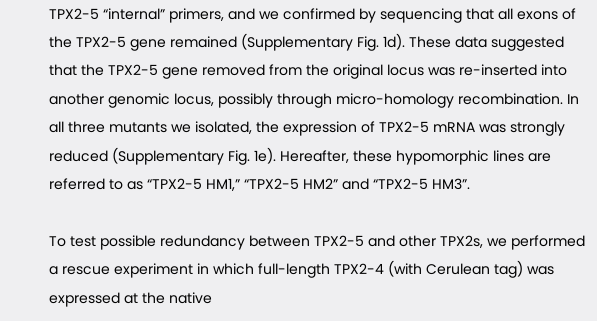TPX2-5 “internal” primers, and we confirmed by sequencing that all exons of the TPX2-5 gene remained (Supplementary Fig. 1d). These data suggested that the TPX2-5 gene removed from the original locus was re-inserted into another genomic locus, possibly through micro-homology recombination. In all three mutants we isolated, the expression of TPX2-5 mRNA was strongly reduced (Supplementary Fig. 1e). Hereafter, these hypomorphic lines are referred to as “TPX2-5 HM1,” “TPX2-5 HM2” and “TPX2-5 HM3”.

To test possible redundancy between TPX2-5 and other TPX2s, we performed a rescue experiment in which full-length TPX2-4 (with Cerulean tag) was expressed at the native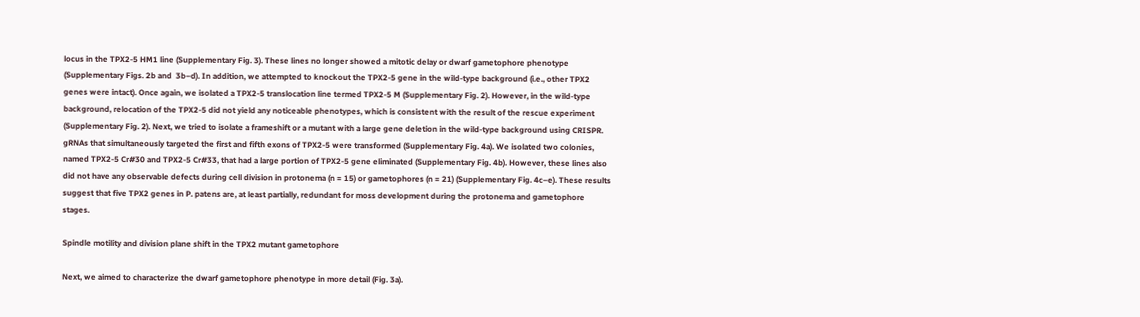locus in the TPX2-5 HM1 line (Supplementary Fig. 3). These lines no longer showed a mitotic delay or dwarf gametophore phenotype (Supplementary Figs. 2b and  3b–d). In addition, we attempted to knockout the TPX2-5 gene in the wild-type background (i.e., other TPX2 genes were intact). Once again, we isolated a TPX2-5 translocation line termed TPX2-5 M (Supplementary Fig. 2). However, in the wild-type background, relocation of the TPX2-5 did not yield any noticeable phenotypes, which is consistent with the result of the rescue experiment (Supplementary Fig. 2). Next, we tried to isolate a frameshift or a mutant with a large gene deletion in the wild-type background using CRISPR. gRNAs that simultaneously targeted the first and fifth exons of TPX2-5 were transformed (Supplementary Fig. 4a). We isolated two colonies, named TPX2-5 Cr#30 and TPX2-5 Cr#33, that had a large portion of TPX2-5 gene eliminated (Supplementary Fig. 4b). However, these lines also did not have any observable defects during cell division in protonema (n = 15) or gametophores (n = 21) (Supplementary Fig. 4c–e). These results suggest that five TPX2 genes in P. patens are, at least partially, redundant for moss development during the protonema and gametophore stages.

Spindle motility and division plane shift in the TPX2 mutant gametophore

Next, we aimed to characterize the dwarf gametophore phenotype in more detail (Fig. 3a).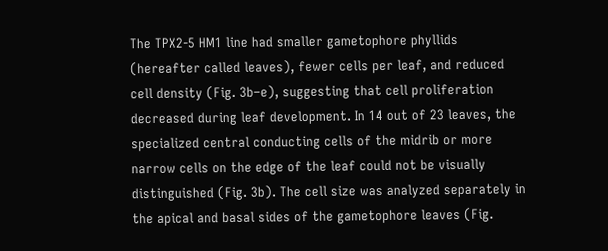The TPX2-5 HM1 line had smaller gametophore phyllids (hereafter called leaves), fewer cells per leaf, and reduced cell density (Fig. 3b–e), suggesting that cell proliferation decreased during leaf development. In 14 out of 23 leaves, the specialized central conducting cells of the midrib or more narrow cells on the edge of the leaf could not be visually distinguished (Fig. 3b). The cell size was analyzed separately in the apical and basal sides of the gametophore leaves (Fig.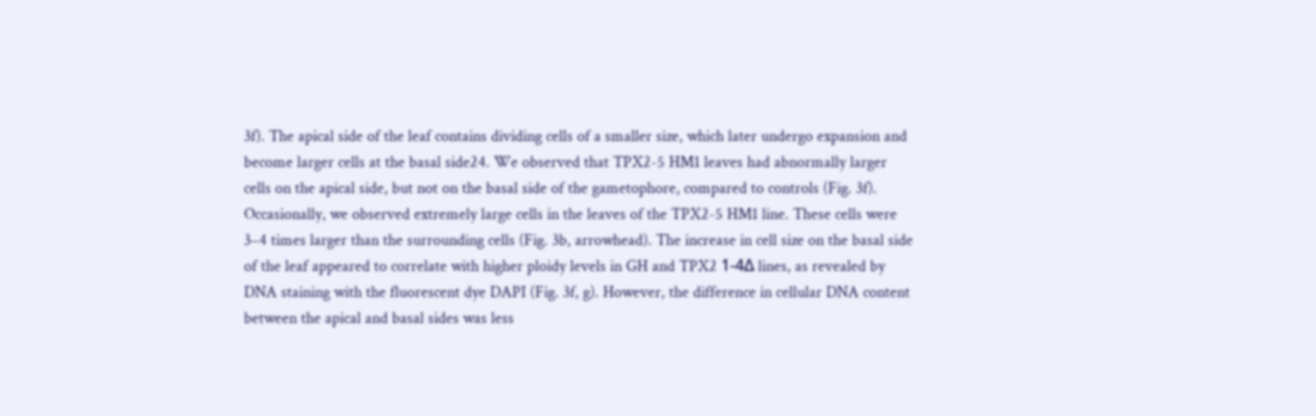3f). The apical side of the leaf contains dividing cells of a smaller size, which later undergo expansion and become larger cells at the basal side24. We observed that TPX2-5 HM1 leaves had abnormally larger cells on the apical side, but not on the basal side of the gametophore, compared to controls (Fig. 3f). Occasionally, we observed extremely large cells in the leaves of the TPX2-5 HM1 line. These cells were 3–4 times larger than the surrounding cells (Fig. 3b, arrowhead). The increase in cell size on the basal side of the leaf appeared to correlate with higher ploidy levels in GH and TPX2 1-4Δ lines, as revealed by DNA staining with the fluorescent dye DAPI (Fig. 3f, g). However, the difference in cellular DNA content between the apical and basal sides was less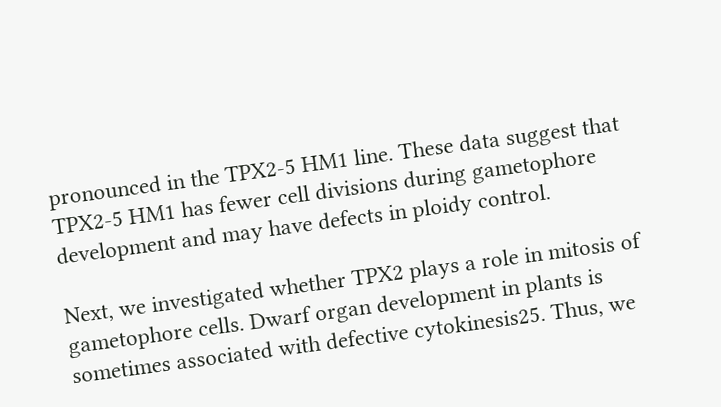pronounced in the TPX2-5 HM1 line. These data suggest that TPX2-5 HM1 has fewer cell divisions during gametophore development and may have defects in ploidy control.

Next, we investigated whether TPX2 plays a role in mitosis of gametophore cells. Dwarf organ development in plants is sometimes associated with defective cytokinesis25. Thus, we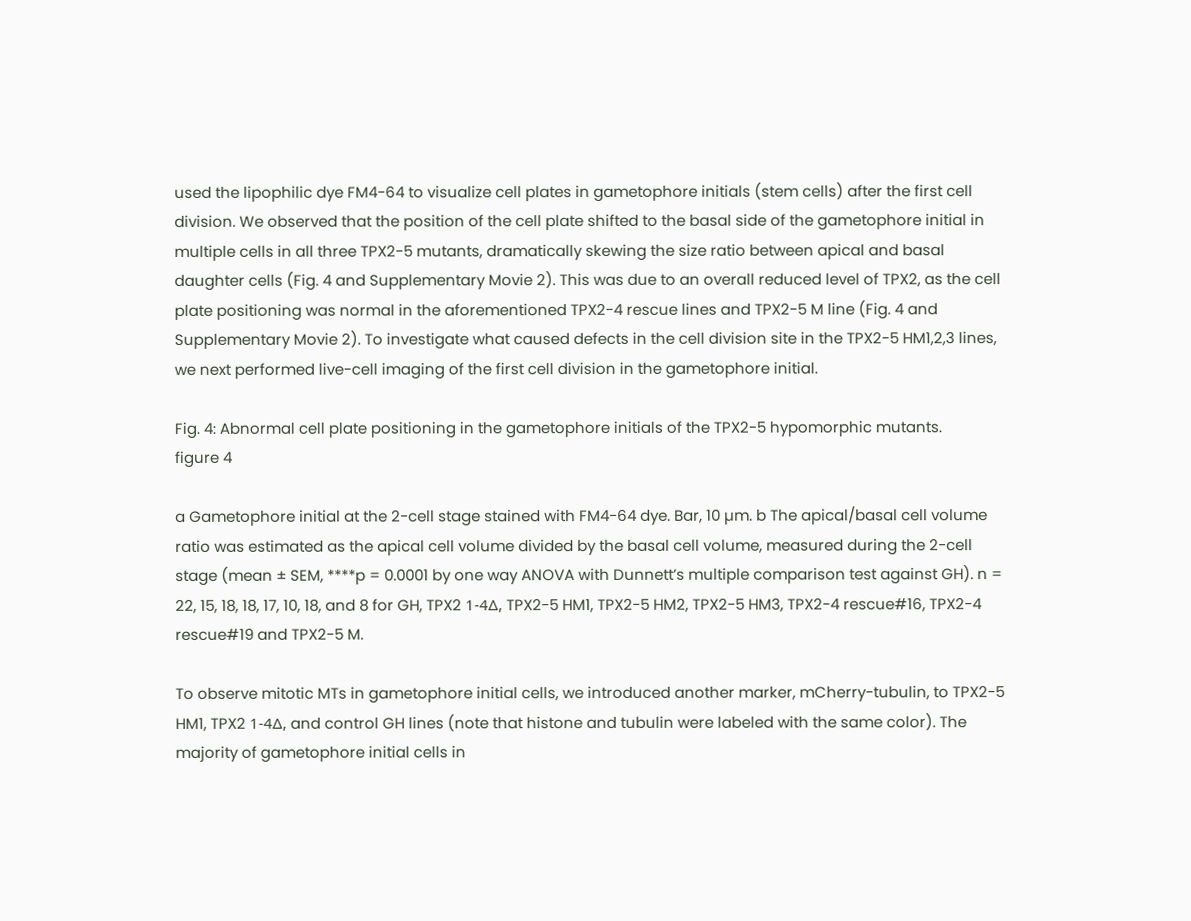used the lipophilic dye FM4-64 to visualize cell plates in gametophore initials (stem cells) after the first cell division. We observed that the position of the cell plate shifted to the basal side of the gametophore initial in multiple cells in all three TPX2-5 mutants, dramatically skewing the size ratio between apical and basal daughter cells (Fig. 4 and Supplementary Movie 2). This was due to an overall reduced level of TPX2, as the cell plate positioning was normal in the aforementioned TPX2-4 rescue lines and TPX2-5 M line (Fig. 4 and Supplementary Movie 2). To investigate what caused defects in the cell division site in the TPX2-5 HM1,2,3 lines, we next performed live-cell imaging of the first cell division in the gametophore initial.

Fig. 4: Abnormal cell plate positioning in the gametophore initials of the TPX2-5 hypomorphic mutants.
figure 4

a Gametophore initial at the 2-cell stage stained with FM4-64 dye. Bar, 10 µm. b The apical/basal cell volume ratio was estimated as the apical cell volume divided by the basal cell volume, measured during the 2-cell stage (mean ± SEM, ****p = 0.0001 by one way ANOVA with Dunnett’s multiple comparison test against GH). n = 22, 15, 18, 18, 17, 10, 18, and 8 for GH, TPX2 1-4Δ, TPX2-5 HM1, TPX2-5 HM2, TPX2-5 HM3, TPX2-4 rescue#16, TPX2-4 rescue#19 and TPX2-5 M.

To observe mitotic MTs in gametophore initial cells, we introduced another marker, mCherry-tubulin, to TPX2-5 HM1, TPX2 1-4Δ, and control GH lines (note that histone and tubulin were labeled with the same color). The majority of gametophore initial cells in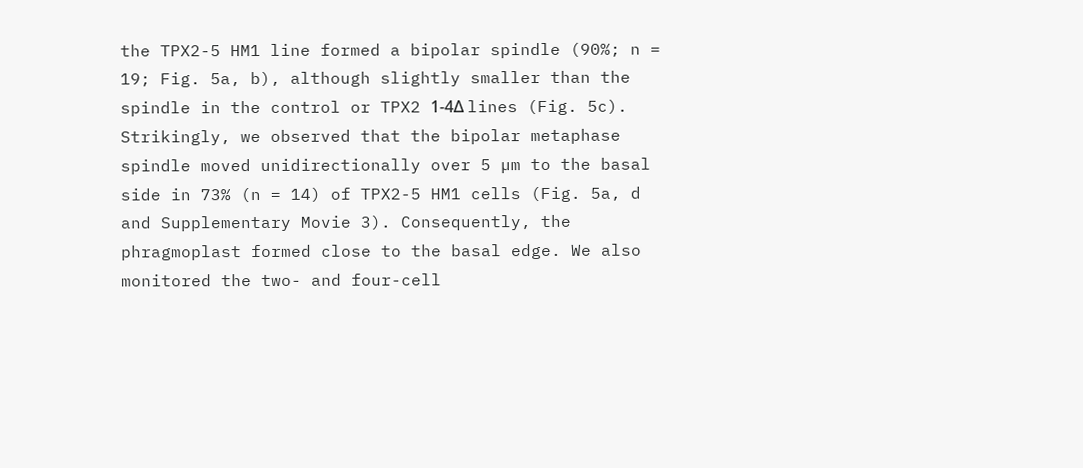the TPX2-5 HM1 line formed a bipolar spindle (90%; n = 19; Fig. 5a, b), although slightly smaller than the spindle in the control or TPX2 1-4Δ lines (Fig. 5c). Strikingly, we observed that the bipolar metaphase spindle moved unidirectionally over 5 µm to the basal side in 73% (n = 14) of TPX2-5 HM1 cells (Fig. 5a, d and Supplementary Movie 3). Consequently, the phragmoplast formed close to the basal edge. We also monitored the two- and four-cell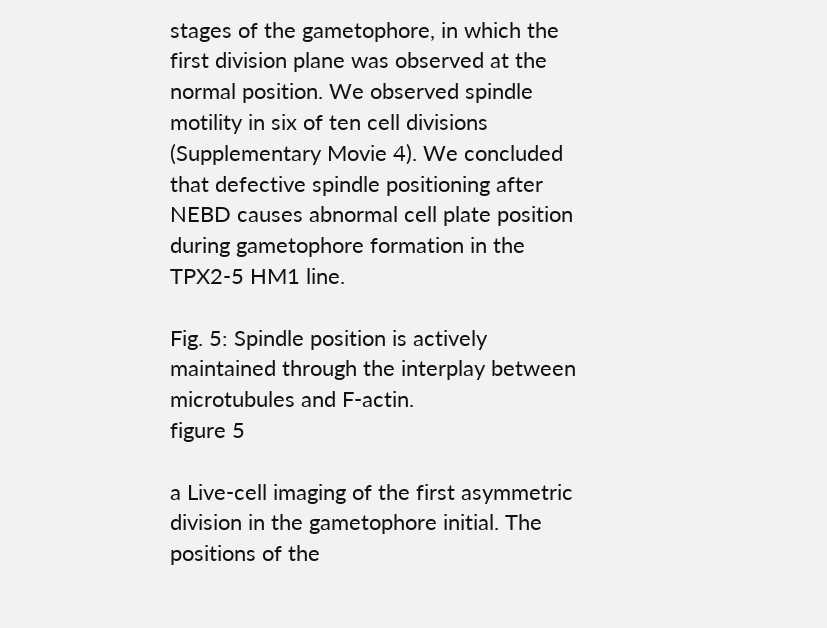stages of the gametophore, in which the first division plane was observed at the normal position. We observed spindle motility in six of ten cell divisions (Supplementary Movie 4). We concluded that defective spindle positioning after NEBD causes abnormal cell plate position during gametophore formation in the TPX2-5 HM1 line.

Fig. 5: Spindle position is actively maintained through the interplay between microtubules and F-actin.
figure 5

a Live-cell imaging of the first asymmetric division in the gametophore initial. The positions of the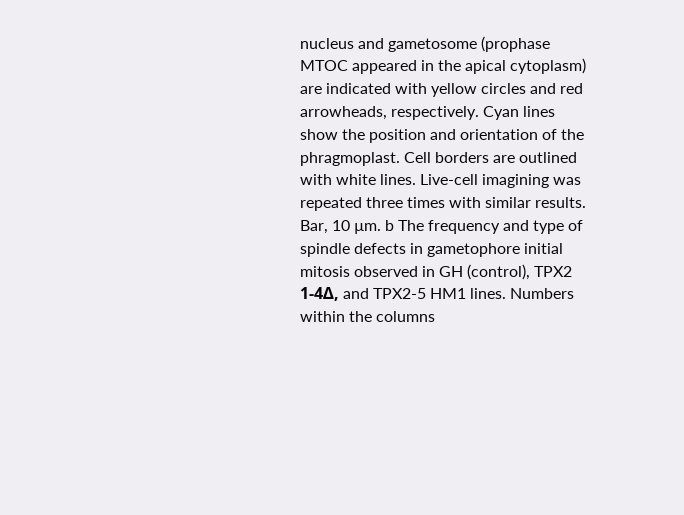nucleus and gametosome (prophase MTOC appeared in the apical cytoplasm) are indicated with yellow circles and red arrowheads, respectively. Cyan lines show the position and orientation of the phragmoplast. Cell borders are outlined with white lines. Live-cell imagining was repeated three times with similar results. Bar, 10 µm. b The frequency and type of spindle defects in gametophore initial mitosis observed in GH (control), TPX2 1-4Δ, and TPX2-5 HM1 lines. Numbers within the columns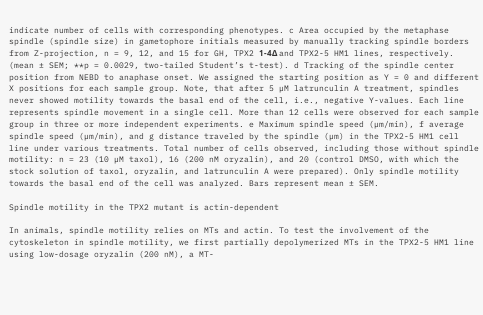indicate number of cells with corresponding phenotypes. c Area occupied by the metaphase spindle (spindle size) in gametophore initials measured by manually tracking spindle borders from Z-projection, n = 9, 12, and 15 for GH, TPX2 1-4Δ and TPX2-5 HM1 lines, respectively. (mean ± SEM; **p = 0.0029, two-tailed Student’s t-test). d Tracking of the spindle center position from NEBD to anaphase onset. We assigned the starting position as Y = 0 and different X positions for each sample group. Note, that after 5 µM latrunculin A treatment, spindles never showed motility towards the basal end of the cell, i.e., negative Y-values. Each line represents spindle movement in a single cell. More than 12 cells were observed for each sample group in three or more independent experiments. e Maximum spindle speed (µm/min), f average spindle speed (µm/min), and g distance traveled by the spindle (µm) in the TPX2-5 HM1 cell line under various treatments. Total number of cells observed, including those without spindle motility: n = 23 (10 µM taxol), 16 (200 nM oryzalin), and 20 (control DMSO, with which the stock solution of taxol, oryzalin, and latrunculin A were prepared). Only spindle motility towards the basal end of the cell was analyzed. Bars represent mean ± SEM.

Spindle motility in the TPX2 mutant is actin-dependent

In animals, spindle motility relies on MTs and actin. To test the involvement of the cytoskeleton in spindle motility, we first partially depolymerized MTs in the TPX2-5 HM1 line using low-dosage oryzalin (200 nM), a MT-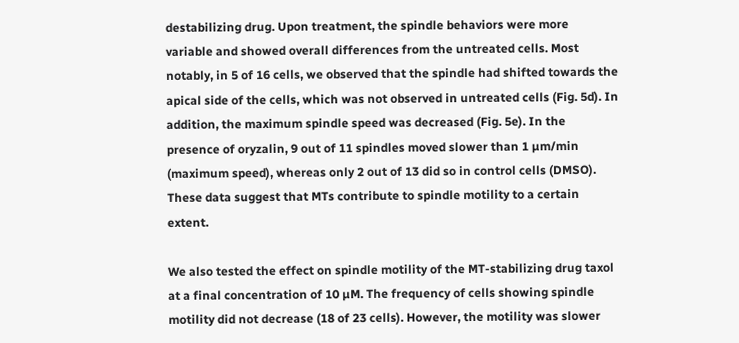destabilizing drug. Upon treatment, the spindle behaviors were more variable and showed overall differences from the untreated cells. Most notably, in 5 of 16 cells, we observed that the spindle had shifted towards the apical side of the cells, which was not observed in untreated cells (Fig. 5d). In addition, the maximum spindle speed was decreased (Fig. 5e). In the presence of oryzalin, 9 out of 11 spindles moved slower than 1 µm/min (maximum speed), whereas only 2 out of 13 did so in control cells (DMSO). These data suggest that MTs contribute to spindle motility to a certain extent.

We also tested the effect on spindle motility of the MT-stabilizing drug taxol at a final concentration of 10 µM. The frequency of cells showing spindle motility did not decrease (18 of 23 cells). However, the motility was slower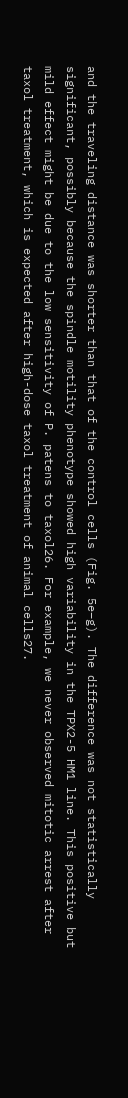and the traveling distance was shorter than that of the control cells (Fig. 5e–g). The difference was not statistically significant, possibly because the spindle motility phenotype showed high variability in the TPX2-5 HM1 line. This positive but mild effect might be due to the low sensitivity of P. patens to taxol26. For example, we never observed mitotic arrest after taxol treatment, which is expected after high-dose taxol treatment of animal cells27.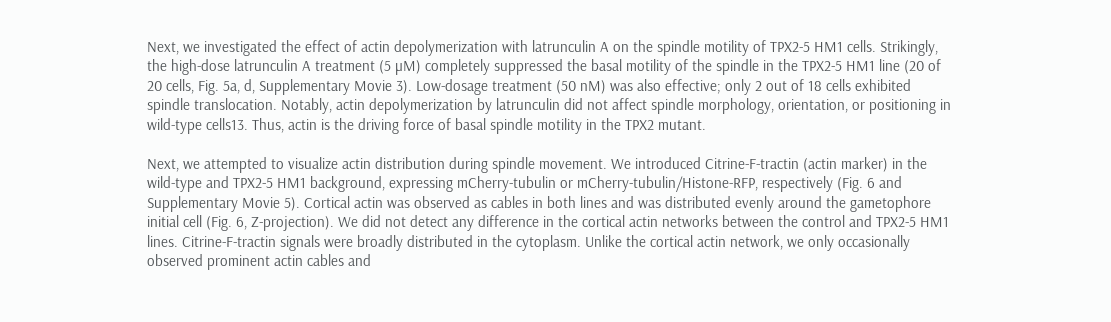Next, we investigated the effect of actin depolymerization with latrunculin A on the spindle motility of TPX2-5 HM1 cells. Strikingly, the high-dose latrunculin A treatment (5 µM) completely suppressed the basal motility of the spindle in the TPX2-5 HM1 line (20 of 20 cells, Fig. 5a, d, Supplementary Movie 3). Low-dosage treatment (50 nM) was also effective; only 2 out of 18 cells exhibited spindle translocation. Notably, actin depolymerization by latrunculin did not affect spindle morphology, orientation, or positioning in wild-type cells13. Thus, actin is the driving force of basal spindle motility in the TPX2 mutant.

Next, we attempted to visualize actin distribution during spindle movement. We introduced Citrine-F-tractin (actin marker) in the wild-type and TPX2-5 HM1 background, expressing mCherry-tubulin or mCherry-tubulin/Histone-RFP, respectively (Fig. 6 and Supplementary Movie 5). Cortical actin was observed as cables in both lines and was distributed evenly around the gametophore initial cell (Fig. 6, Z-projection). We did not detect any difference in the cortical actin networks between the control and TPX2-5 HM1 lines. Citrine-F-tractin signals were broadly distributed in the cytoplasm. Unlike the cortical actin network, we only occasionally observed prominent actin cables and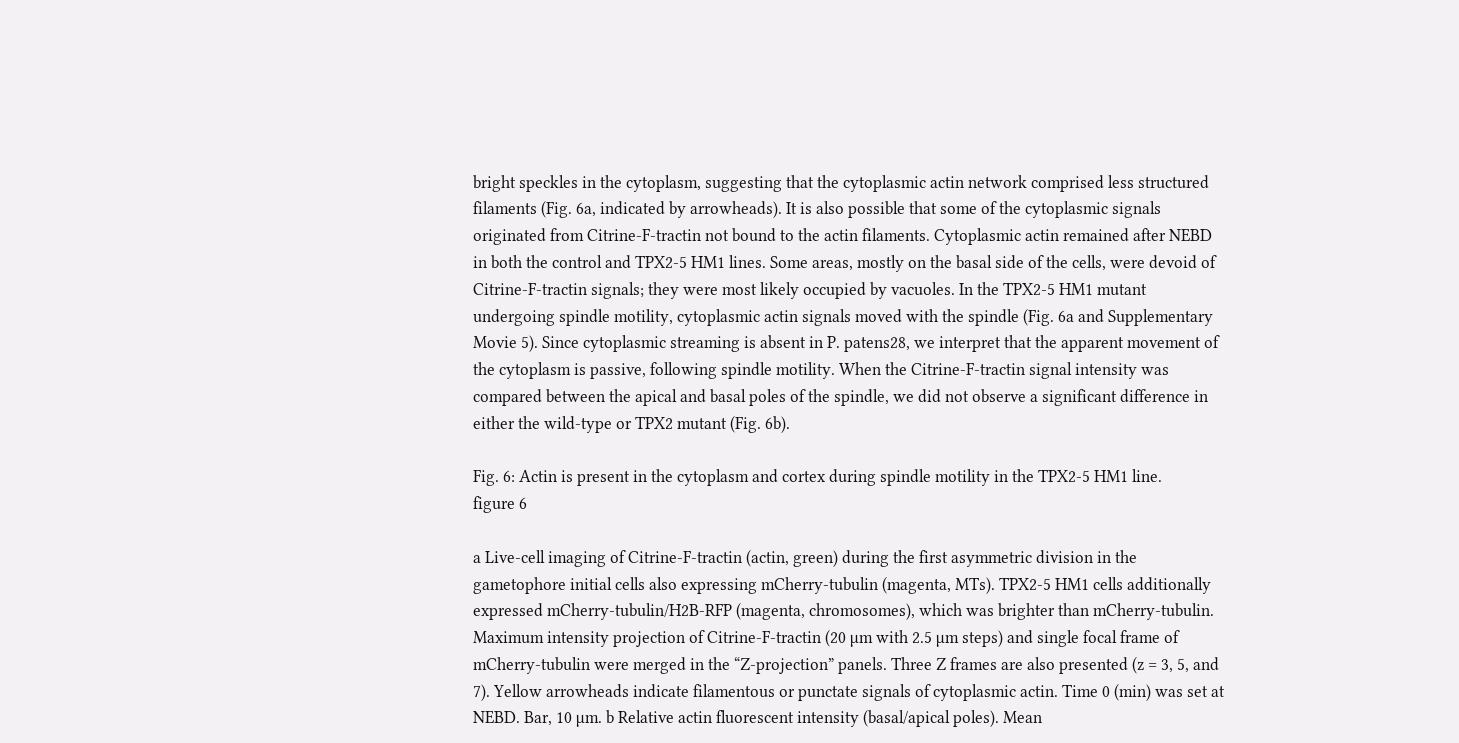bright speckles in the cytoplasm, suggesting that the cytoplasmic actin network comprised less structured filaments (Fig. 6a, indicated by arrowheads). It is also possible that some of the cytoplasmic signals originated from Citrine-F-tractin not bound to the actin filaments. Cytoplasmic actin remained after NEBD in both the control and TPX2-5 HM1 lines. Some areas, mostly on the basal side of the cells, were devoid of Citrine-F-tractin signals; they were most likely occupied by vacuoles. In the TPX2-5 HM1 mutant undergoing spindle motility, cytoplasmic actin signals moved with the spindle (Fig. 6a and Supplementary Movie 5). Since cytoplasmic streaming is absent in P. patens28, we interpret that the apparent movement of the cytoplasm is passive, following spindle motility. When the Citrine-F-tractin signal intensity was compared between the apical and basal poles of the spindle, we did not observe a significant difference in either the wild-type or TPX2 mutant (Fig. 6b).

Fig. 6: Actin is present in the cytoplasm and cortex during spindle motility in the TPX2-5 HM1 line.
figure 6

a Live-cell imaging of Citrine-F-tractin (actin, green) during the first asymmetric division in the gametophore initial cells also expressing mCherry-tubulin (magenta, MTs). TPX2-5 HM1 cells additionally expressed mCherry-tubulin/H2B-RFP (magenta, chromosomes), which was brighter than mCherry-tubulin. Maximum intensity projection of Citrine-F-tractin (20 µm with 2.5 µm steps) and single focal frame of mCherry-tubulin were merged in the “Z-projection” panels. Three Z frames are also presented (z = 3, 5, and 7). Yellow arrowheads indicate filamentous or punctate signals of cytoplasmic actin. Time 0 (min) was set at NEBD. Bar, 10 µm. b Relative actin fluorescent intensity (basal/apical poles). Mean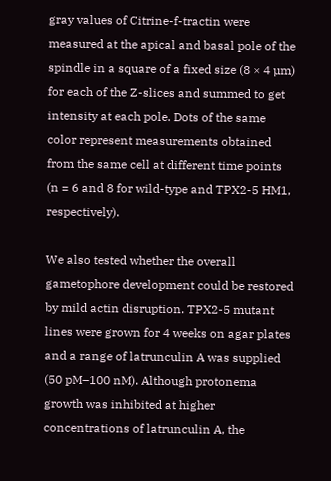gray values of Citrine-f-tractin were measured at the apical and basal pole of the spindle in a square of a fixed size (8 × 4 µm) for each of the Z-slices and summed to get intensity at each pole. Dots of the same color represent measurements obtained from the same cell at different time points (n = 6 and 8 for wild-type and TPX2-5 HM1, respectively).

We also tested whether the overall gametophore development could be restored by mild actin disruption. TPX2-5 mutant lines were grown for 4 weeks on agar plates and a range of latrunculin A was supplied (50 pM–100 nM). Although protonema growth was inhibited at higher concentrations of latrunculin A, the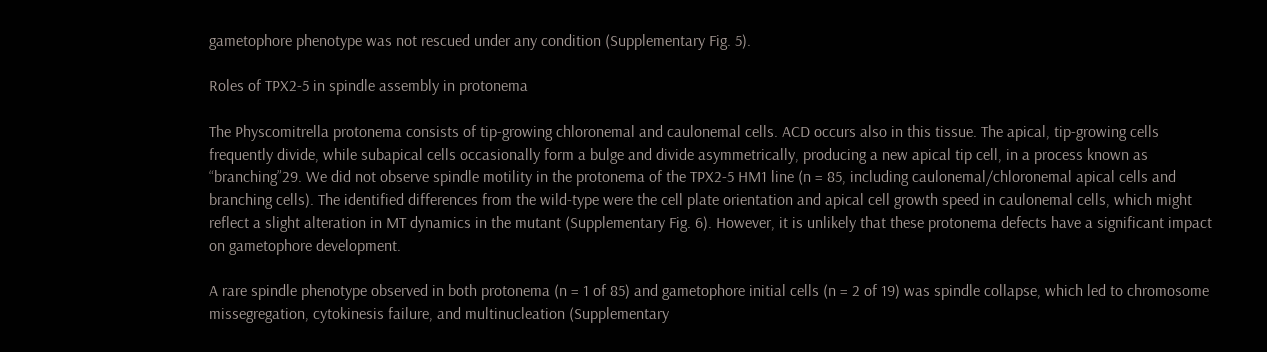gametophore phenotype was not rescued under any condition (Supplementary Fig. 5).

Roles of TPX2-5 in spindle assembly in protonema

The Physcomitrella protonema consists of tip-growing chloronemal and caulonemal cells. ACD occurs also in this tissue. The apical, tip-growing cells frequently divide, while subapical cells occasionally form a bulge and divide asymmetrically, producing a new apical tip cell, in a process known as “branching”29. We did not observe spindle motility in the protonema of the TPX2-5 HM1 line (n = 85, including caulonemal/chloronemal apical cells and branching cells). The identified differences from the wild-type were the cell plate orientation and apical cell growth speed in caulonemal cells, which might reflect a slight alteration in MT dynamics in the mutant (Supplementary Fig. 6). However, it is unlikely that these protonema defects have a significant impact on gametophore development.

A rare spindle phenotype observed in both protonema (n = 1 of 85) and gametophore initial cells (n = 2 of 19) was spindle collapse, which led to chromosome missegregation, cytokinesis failure, and multinucleation (Supplementary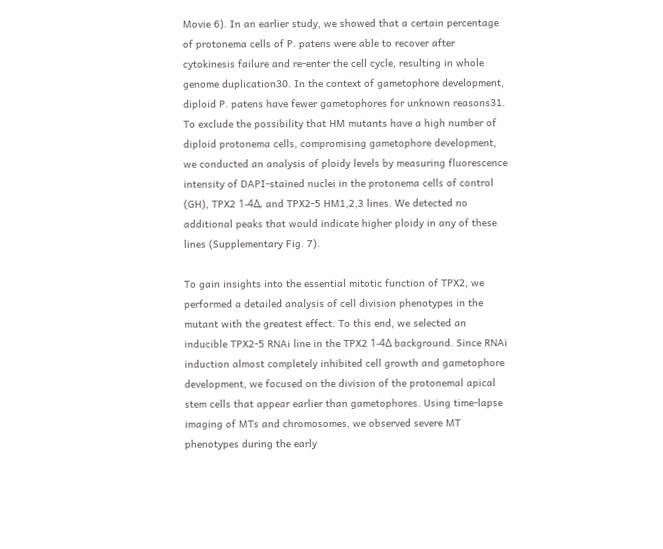Movie 6). In an earlier study, we showed that a certain percentage of protonema cells of P. patens were able to recover after cytokinesis failure and re-enter the cell cycle, resulting in whole genome duplication30. In the context of gametophore development, diploid P. patens have fewer gametophores for unknown reasons31. To exclude the possibility that HM mutants have a high number of diploid protonema cells, compromising gametophore development, we conducted an analysis of ploidy levels by measuring fluorescence intensity of DAPI-stained nuclei in the protonema cells of control (GH), TPX2 1-4Δ, and TPX2-5 HM1,2,3 lines. We detected no additional peaks that would indicate higher ploidy in any of these lines (Supplementary Fig. 7).

To gain insights into the essential mitotic function of TPX2, we performed a detailed analysis of cell division phenotypes in the mutant with the greatest effect. To this end, we selected an inducible TPX2-5 RNAi line in the TPX2 1-4Δ background. Since RNAi induction almost completely inhibited cell growth and gametophore development, we focused on the division of the protonemal apical stem cells that appear earlier than gametophores. Using time-lapse imaging of MTs and chromosomes, we observed severe MT phenotypes during the early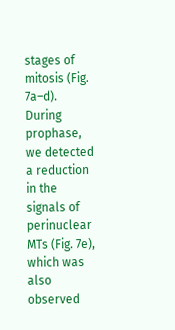stages of mitosis (Fig. 7a–d). During prophase, we detected a reduction in the signals of perinuclear MTs (Fig. 7e), which was also observed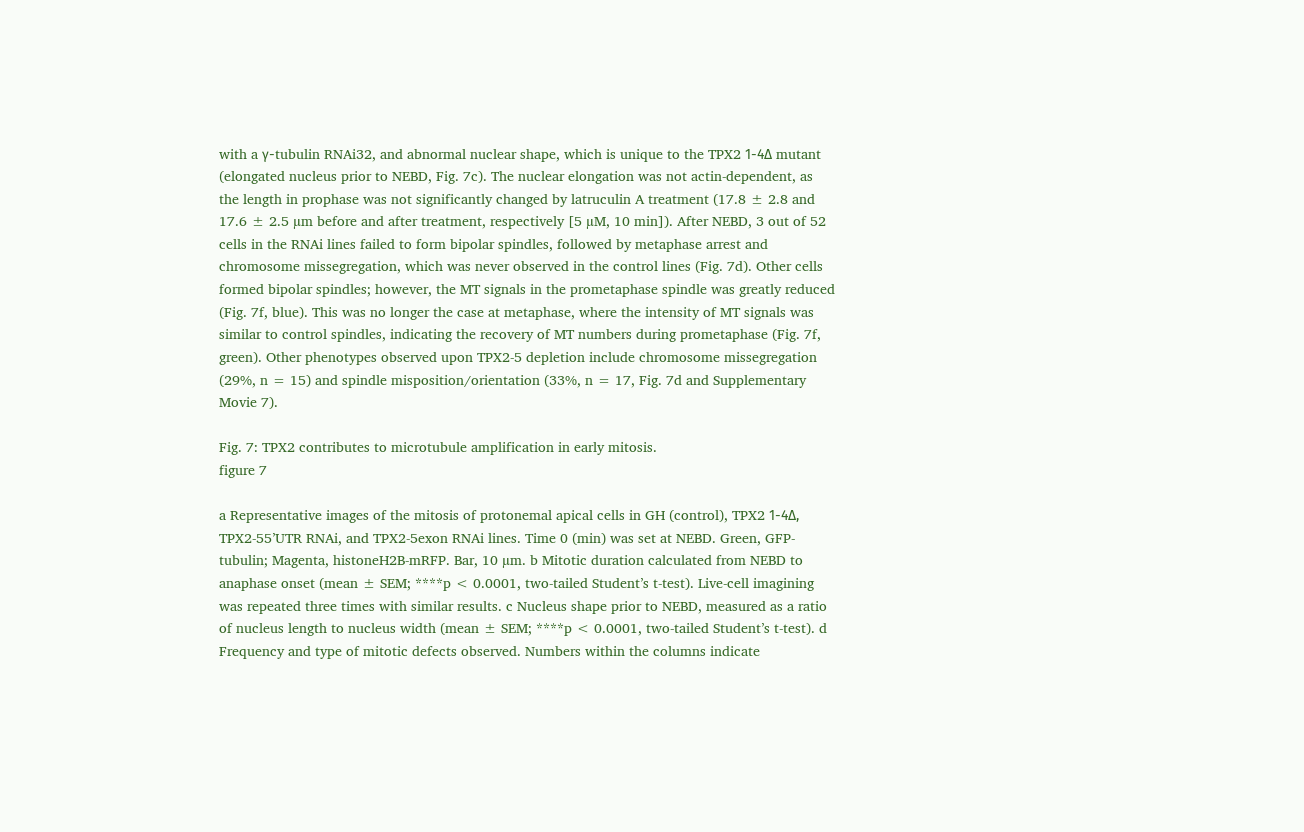with a γ-tubulin RNAi32, and abnormal nuclear shape, which is unique to the TPX2 1-4Δ mutant (elongated nucleus prior to NEBD, Fig. 7c). The nuclear elongation was not actin-dependent, as the length in prophase was not significantly changed by latruculin A treatment (17.8 ± 2.8 and 17.6 ± 2.5 µm before and after treatment, respectively [5 µM, 10 min]). After NEBD, 3 out of 52 cells in the RNAi lines failed to form bipolar spindles, followed by metaphase arrest and chromosome missegregation, which was never observed in the control lines (Fig. 7d). Other cells formed bipolar spindles; however, the MT signals in the prometaphase spindle was greatly reduced (Fig. 7f, blue). This was no longer the case at metaphase, where the intensity of MT signals was similar to control spindles, indicating the recovery of MT numbers during prometaphase (Fig. 7f, green). Other phenotypes observed upon TPX2-5 depletion include chromosome missegregation (29%, n = 15) and spindle misposition/orientation (33%, n = 17, Fig. 7d and Supplementary Movie 7).

Fig. 7: TPX2 contributes to microtubule amplification in early mitosis.
figure 7

a Representative images of the mitosis of protonemal apical cells in GH (control), TPX2 1-4Δ, TPX2-55’UTR RNAi, and TPX2-5exon RNAi lines. Time 0 (min) was set at NEBD. Green, GFP-tubulin; Magenta, histoneH2B-mRFP. Bar, 10 µm. b Mitotic duration calculated from NEBD to anaphase onset (mean ± SEM; ****p < 0.0001, two-tailed Student’s t-test). Live-cell imagining was repeated three times with similar results. c Nucleus shape prior to NEBD, measured as a ratio of nucleus length to nucleus width (mean ± SEM; ****p < 0.0001, two-tailed Student’s t-test). d Frequency and type of mitotic defects observed. Numbers within the columns indicate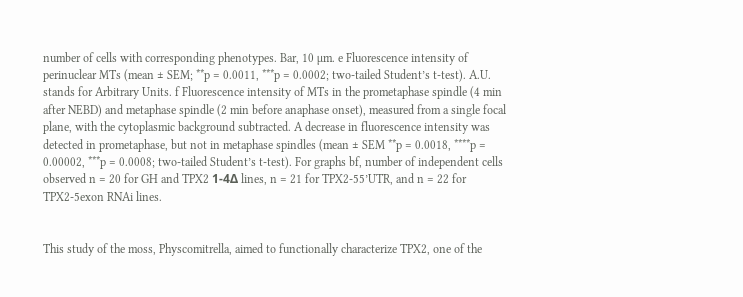number of cells with corresponding phenotypes. Bar, 10 µm. e Fluorescence intensity of perinuclear MTs (mean ± SEM; **p = 0.0011, ***p = 0.0002; two-tailed Student’s t-test). A.U. stands for Arbitrary Units. f Fluorescence intensity of MTs in the prometaphase spindle (4 min after NEBD) and metaphase spindle (2 min before anaphase onset), measured from a single focal plane, with the cytoplasmic background subtracted. A decrease in fluorescence intensity was detected in prometaphase, but not in metaphase spindles (mean ± SEM **p = 0.0018, ****p = 0.00002, ***p = 0.0008; two-tailed Student’s t-test). For graphs bf, number of independent cells observed n = 20 for GH and TPX2 1-4Δ lines, n = 21 for TPX2-55’UTR, and n = 22 for TPX2-5exon RNAi lines.


This study of the moss, Physcomitrella, aimed to functionally characterize TPX2, one of the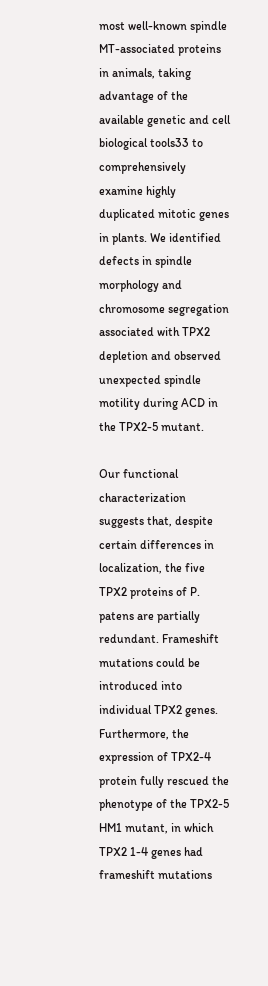most well-known spindle MT-associated proteins in animals, taking advantage of the available genetic and cell biological tools33 to comprehensively examine highly duplicated mitotic genes in plants. We identified defects in spindle morphology and chromosome segregation associated with TPX2 depletion and observed unexpected spindle motility during ACD in the TPX2-5 mutant.

Our functional characterization suggests that, despite certain differences in localization, the five TPX2 proteins of P. patens are partially redundant. Frameshift mutations could be introduced into individual TPX2 genes. Furthermore, the expression of TPX2-4 protein fully rescued the phenotype of the TPX2-5 HM1 mutant, in which TPX2 1-4 genes had frameshift mutations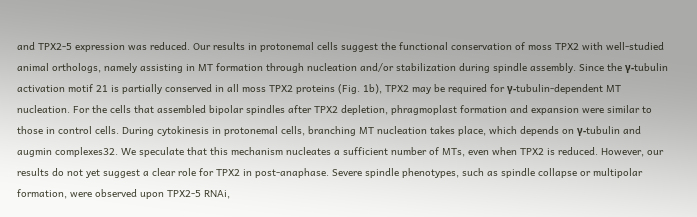and TPX2-5 expression was reduced. Our results in protonemal cells suggest the functional conservation of moss TPX2 with well-studied animal orthologs, namely assisting in MT formation through nucleation and/or stabilization during spindle assembly. Since the γ-tubulin activation motif 21 is partially conserved in all moss TPX2 proteins (Fig. 1b), TPX2 may be required for γ-tubulin-dependent MT nucleation. For the cells that assembled bipolar spindles after TPX2 depletion, phragmoplast formation and expansion were similar to those in control cells. During cytokinesis in protonemal cells, branching MT nucleation takes place, which depends on γ-tubulin and augmin complexes32. We speculate that this mechanism nucleates a sufficient number of MTs, even when TPX2 is reduced. However, our results do not yet suggest a clear role for TPX2 in post-anaphase. Severe spindle phenotypes, such as spindle collapse or multipolar formation, were observed upon TPX2-5 RNAi,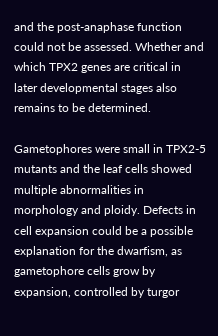and the post-anaphase function could not be assessed. Whether and which TPX2 genes are critical in later developmental stages also remains to be determined.

Gametophores were small in TPX2-5 mutants and the leaf cells showed multiple abnormalities in morphology and ploidy. Defects in cell expansion could be a possible explanation for the dwarfism, as gametophore cells grow by expansion, controlled by turgor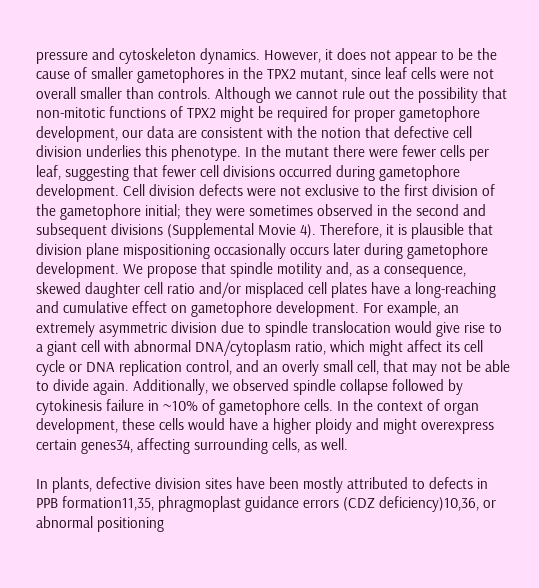pressure and cytoskeleton dynamics. However, it does not appear to be the cause of smaller gametophores in the TPX2 mutant, since leaf cells were not overall smaller than controls. Although we cannot rule out the possibility that non-mitotic functions of TPX2 might be required for proper gametophore development, our data are consistent with the notion that defective cell division underlies this phenotype. In the mutant there were fewer cells per leaf, suggesting that fewer cell divisions occurred during gametophore development. Cell division defects were not exclusive to the first division of the gametophore initial; they were sometimes observed in the second and subsequent divisions (Supplemental Movie 4). Therefore, it is plausible that division plane mispositioning occasionally occurs later during gametophore development. We propose that spindle motility and, as a consequence, skewed daughter cell ratio and/or misplaced cell plates have a long-reaching and cumulative effect on gametophore development. For example, an extremely asymmetric division due to spindle translocation would give rise to a giant cell with abnormal DNA/cytoplasm ratio, which might affect its cell cycle or DNA replication control, and an overly small cell, that may not be able to divide again. Additionally, we observed spindle collapse followed by cytokinesis failure in ~10% of gametophore cells. In the context of organ development, these cells would have a higher ploidy and might overexpress certain genes34, affecting surrounding cells, as well.

In plants, defective division sites have been mostly attributed to defects in PPB formation11,35, phragmoplast guidance errors (CDZ deficiency)10,36, or abnormal positioning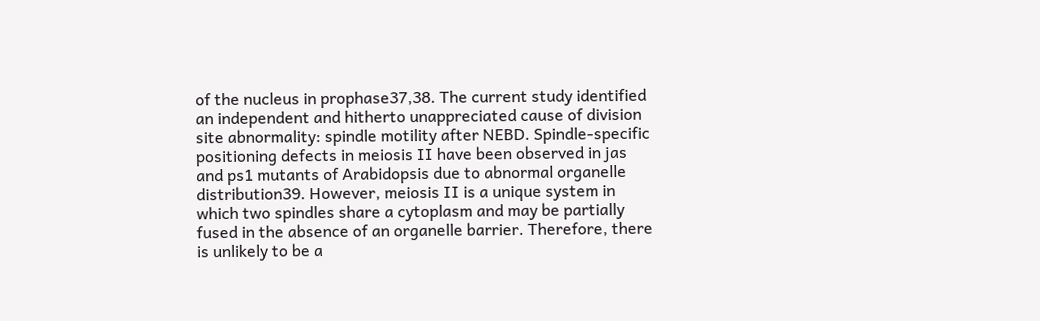of the nucleus in prophase37,38. The current study identified an independent and hitherto unappreciated cause of division site abnormality: spindle motility after NEBD. Spindle-specific positioning defects in meiosis II have been observed in jas and ps1 mutants of Arabidopsis due to abnormal organelle distribution39. However, meiosis II is a unique system in which two spindles share a cytoplasm and may be partially fused in the absence of an organelle barrier. Therefore, there is unlikely to be a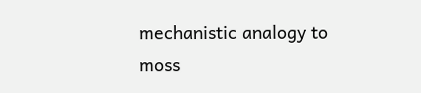mechanistic analogy to moss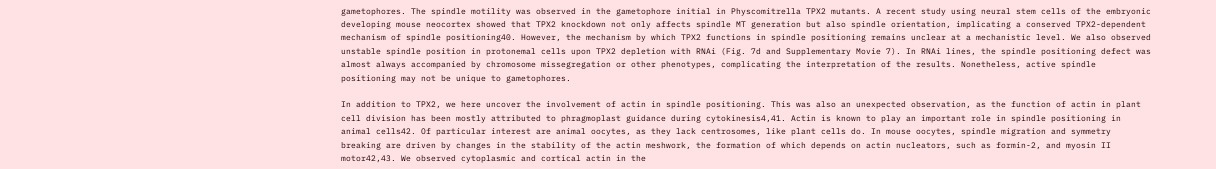gametophores. The spindle motility was observed in the gametophore initial in Physcomitrella TPX2 mutants. A recent study using neural stem cells of the embryonic developing mouse neocortex showed that TPX2 knockdown not only affects spindle MT generation but also spindle orientation, implicating a conserved TPX2-dependent mechanism of spindle positioning40. However, the mechanism by which TPX2 functions in spindle positioning remains unclear at a mechanistic level. We also observed unstable spindle position in protonemal cells upon TPX2 depletion with RNAi (Fig. 7d and Supplementary Movie 7). In RNAi lines, the spindle positioning defect was almost always accompanied by chromosome missegregation or other phenotypes, complicating the interpretation of the results. Nonetheless, active spindle positioning may not be unique to gametophores.

In addition to TPX2, we here uncover the involvement of actin in spindle positioning. This was also an unexpected observation, as the function of actin in plant cell division has been mostly attributed to phragmoplast guidance during cytokinesis4,41. Actin is known to play an important role in spindle positioning in animal cells42. Of particular interest are animal oocytes, as they lack centrosomes, like plant cells do. In mouse oocytes, spindle migration and symmetry breaking are driven by changes in the stability of the actin meshwork, the formation of which depends on actin nucleators, such as formin-2, and myosin II motor42,43. We observed cytoplasmic and cortical actin in the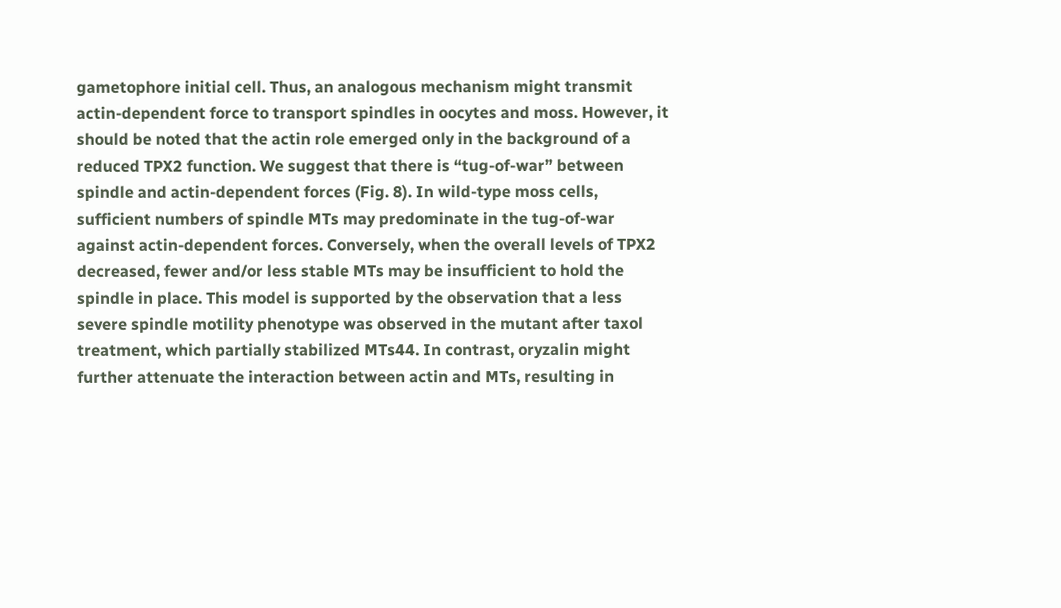gametophore initial cell. Thus, an analogous mechanism might transmit actin-dependent force to transport spindles in oocytes and moss. However, it should be noted that the actin role emerged only in the background of a reduced TPX2 function. We suggest that there is “tug-of-war” between spindle and actin-dependent forces (Fig. 8). In wild-type moss cells, sufficient numbers of spindle MTs may predominate in the tug-of-war against actin-dependent forces. Conversely, when the overall levels of TPX2 decreased, fewer and/or less stable MTs may be insufficient to hold the spindle in place. This model is supported by the observation that a less severe spindle motility phenotype was observed in the mutant after taxol treatment, which partially stabilized MTs44. In contrast, oryzalin might further attenuate the interaction between actin and MTs, resulting in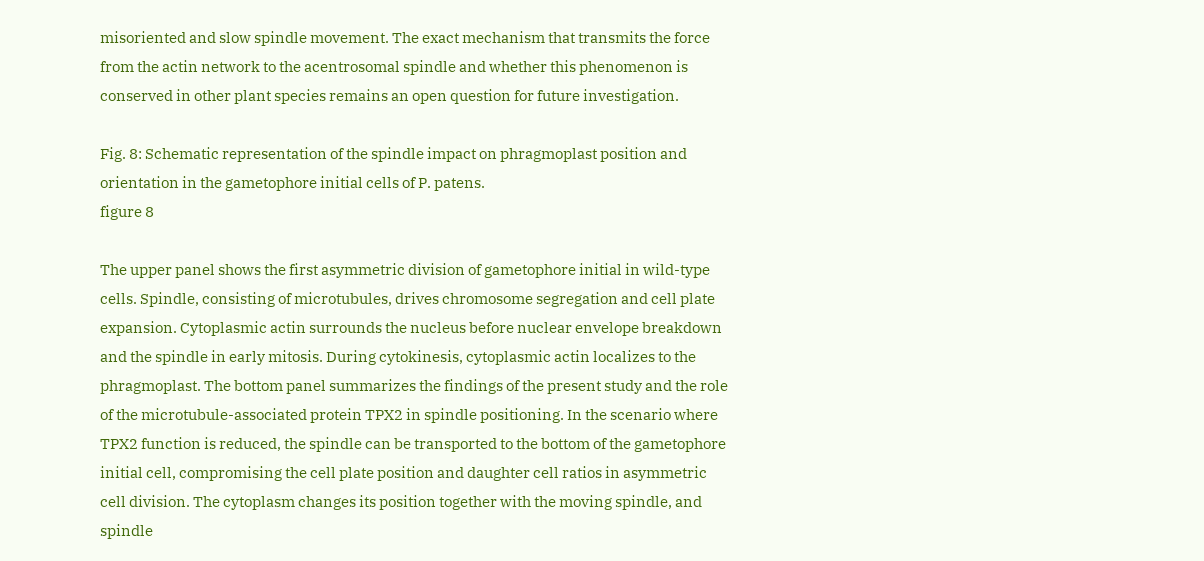misoriented and slow spindle movement. The exact mechanism that transmits the force from the actin network to the acentrosomal spindle and whether this phenomenon is conserved in other plant species remains an open question for future investigation.

Fig. 8: Schematic representation of the spindle impact on phragmoplast position and orientation in the gametophore initial cells of P. patens.
figure 8

The upper panel shows the first asymmetric division of gametophore initial in wild-type cells. Spindle, consisting of microtubules, drives chromosome segregation and cell plate expansion. Cytoplasmic actin surrounds the nucleus before nuclear envelope breakdown and the spindle in early mitosis. During cytokinesis, cytoplasmic actin localizes to the phragmoplast. The bottom panel summarizes the findings of the present study and the role of the microtubule-associated protein TPX2 in spindle positioning. In the scenario where TPX2 function is reduced, the spindle can be transported to the bottom of the gametophore initial cell, compromising the cell plate position and daughter cell ratios in asymmetric cell division. The cytoplasm changes its position together with the moving spindle, and spindle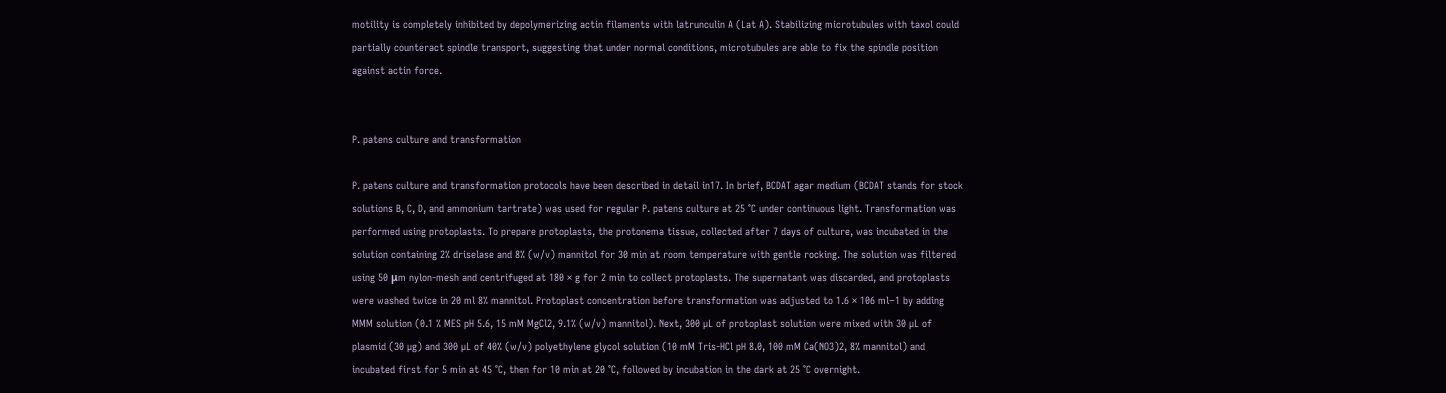motility is completely inhibited by depolymerizing actin filaments with latrunculin A (Lat A). Stabilizing microtubules with taxol could partially counteract spindle transport, suggesting that under normal conditions, microtubules are able to fix the spindle position against actin force.


P. patens culture and transformation

P. patens culture and transformation protocols have been described in detail in17. In brief, BCDAT agar medium (BCDAT stands for stock solutions B, C, D, and ammonium tartrate) was used for regular P. patens culture at 25 °C under continuous light. Transformation was performed using protoplasts. To prepare protoplasts, the protonema tissue, collected after 7 days of culture, was incubated in the solution containing 2% driselase and 8% (w/v) mannitol for 30 min at room temperature with gentle rocking. The solution was filtered using 50 μm nylon-mesh and centrifuged at 180 × g for 2 min to collect protoplasts. The supernatant was discarded, and protoplasts were washed twice in 20 ml 8% mannitol. Protoplast concentration before transformation was adjusted to 1.6 × 106 ml−1 by adding MMM solution (0.1 % MES pH 5.6, 15 mM MgCl2, 9.1% (w/v) mannitol). Next, 300 µL of protoplast solution were mixed with 30 µL of plasmid (30 µg) and 300 µL of 40% (w/v) polyethylene glycol solution (10 mM Tris-HCl pH 8.0, 100 mM Ca(NO3)2, 8% mannitol) and incubated first for 5 min at 45 °C, then for 10 min at 20 °C, followed by incubation in the dark at 25 °C overnight.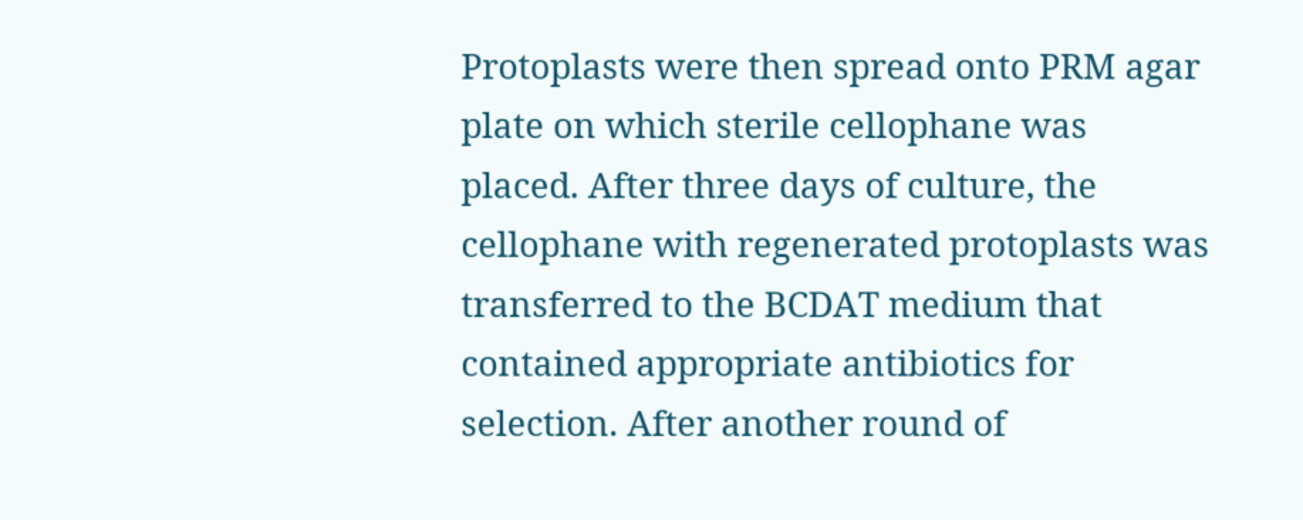Protoplasts were then spread onto PRM agar plate on which sterile cellophane was placed. After three days of culture, the cellophane with regenerated protoplasts was transferred to the BCDAT medium that contained appropriate antibiotics for selection. After another round of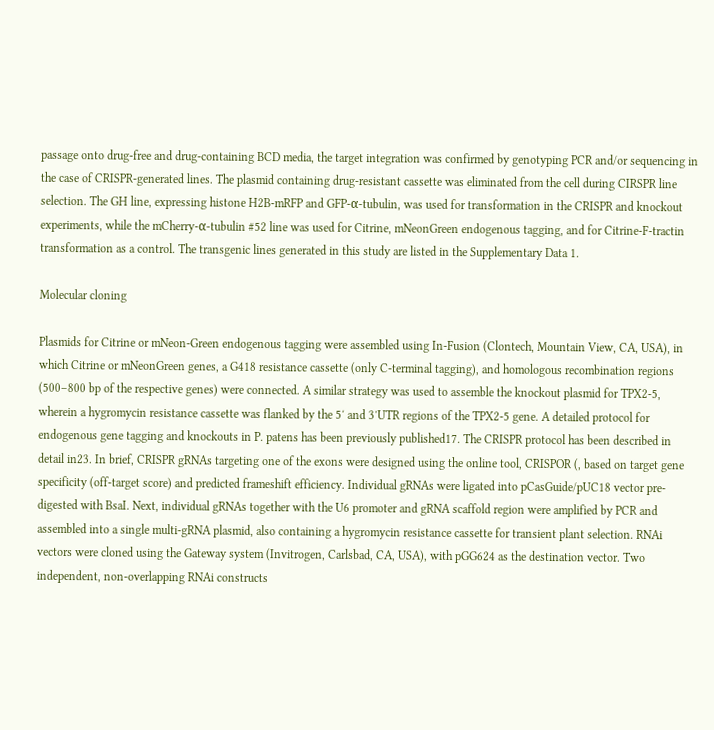passage onto drug-free and drug-containing BCD media, the target integration was confirmed by genotyping PCR and/or sequencing in the case of CRISPR-generated lines. The plasmid containing drug-resistant cassette was eliminated from the cell during CIRSPR line selection. The GH line, expressing histone H2B-mRFP and GFP-α-tubulin, was used for transformation in the CRISPR and knockout experiments, while the mCherry-α-tubulin #52 line was used for Citrine, mNeonGreen endogenous tagging, and for Citrine-F-tractin transformation as a control. The transgenic lines generated in this study are listed in the Supplementary Data 1.

Molecular cloning

Plasmids for Citrine or mNeon-Green endogenous tagging were assembled using In-Fusion (Clontech, Mountain View, CA, USA), in which Citrine or mNeonGreen genes, a G418 resistance cassette (only C-terminal tagging), and homologous recombination regions (500–800 bp of the respective genes) were connected. A similar strategy was used to assemble the knockout plasmid for TPX2-5, wherein a hygromycin resistance cassette was flanked by the 5′ and 3′UTR regions of the TPX2-5 gene. A detailed protocol for endogenous gene tagging and knockouts in P. patens has been previously published17. The CRISPR protocol has been described in detail in23. In brief, CRISPR gRNAs targeting one of the exons were designed using the online tool, CRISPOR (, based on target gene specificity (off-target score) and predicted frameshift efficiency. Individual gRNAs were ligated into pCasGuide/pUC18 vector pre-digested with BsaI. Next, individual gRNAs together with the U6 promoter and gRNA scaffold region were amplified by PCR and assembled into a single multi-gRNA plasmid, also containing a hygromycin resistance cassette for transient plant selection. RNAi vectors were cloned using the Gateway system (Invitrogen, Carlsbad, CA, USA), with pGG624 as the destination vector. Two independent, non-overlapping RNAi constructs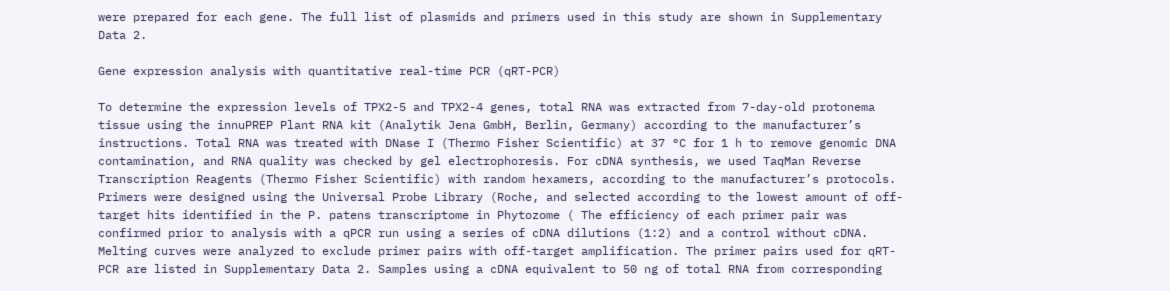were prepared for each gene. The full list of plasmids and primers used in this study are shown in Supplementary Data 2.

Gene expression analysis with quantitative real-time PCR (qRT-PCR)

To determine the expression levels of TPX2-5 and TPX2-4 genes, total RNA was extracted from 7-day-old protonema tissue using the innuPREP Plant RNA kit (Analytik Jena GmbH, Berlin, Germany) according to the manufacturer’s instructions. Total RNA was treated with DNase I (Thermo Fisher Scientific) at 37 °C for 1 h to remove genomic DNA contamination, and RNA quality was checked by gel electrophoresis. For cDNA synthesis, we used TaqMan Reverse Transcription Reagents (Thermo Fisher Scientific) with random hexamers, according to the manufacturer’s protocols. Primers were designed using the Universal Probe Library (Roche, and selected according to the lowest amount of off-target hits identified in the P. patens transcriptome in Phytozome ( The efficiency of each primer pair was confirmed prior to analysis with a qPCR run using a series of cDNA dilutions (1:2) and a control without cDNA. Melting curves were analyzed to exclude primer pairs with off-target amplification. The primer pairs used for qRT-PCR are listed in Supplementary Data 2. Samples using a cDNA equivalent to 50 ng of total RNA from corresponding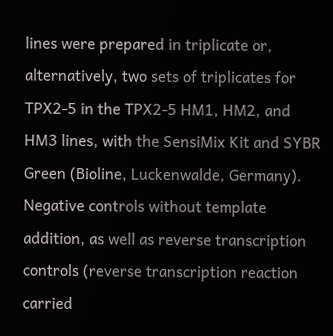lines were prepared in triplicate or, alternatively, two sets of triplicates for TPX2-5 in the TPX2-5 HM1, HM2, and HM3 lines, with the SensiMix Kit and SYBR Green (Bioline, Luckenwalde, Germany). Negative controls without template addition, as well as reverse transcription controls (reverse transcription reaction carried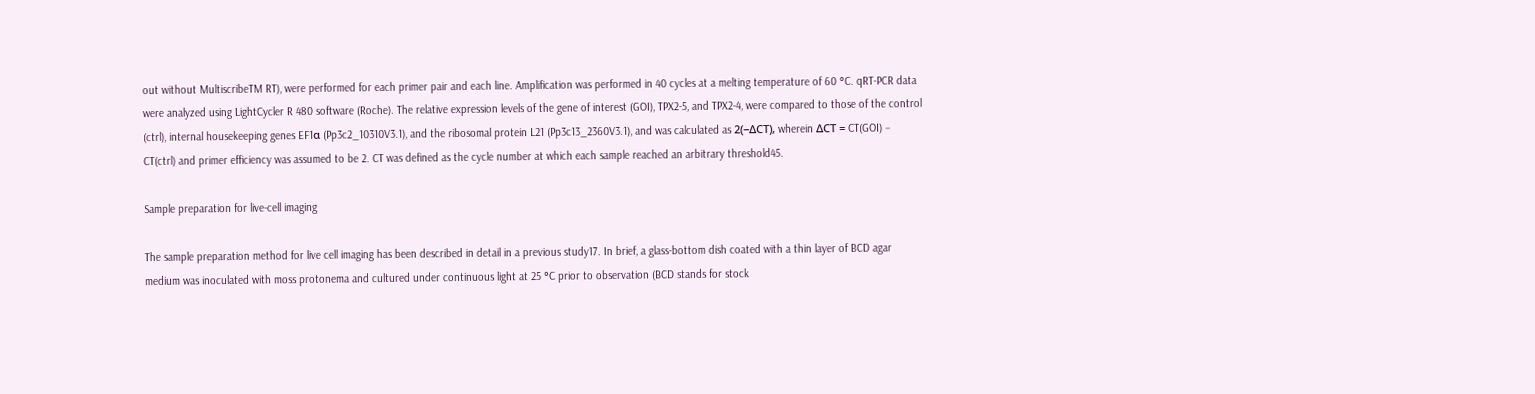out without MultiscribeTM RT), were performed for each primer pair and each line. Amplification was performed in 40 cycles at a melting temperature of 60 °C. qRT-PCR data were analyzed using LightCycler R 480 software (Roche). The relative expression levels of the gene of interest (GOI), TPX2-5, and TPX2-4, were compared to those of the control (ctrl), internal housekeeping genes EF1α (Pp3c2_10310V3.1), and the ribosomal protein L21 (Pp3c13_2360V3.1), and was calculated as 2(−ΔCT), wherein ΔCT = CT(GOI) − CT(ctrl) and primer efficiency was assumed to be 2. CT was defined as the cycle number at which each sample reached an arbitrary threshold45.

Sample preparation for live-cell imaging

The sample preparation method for live cell imaging has been described in detail in a previous study17. In brief, a glass-bottom dish coated with a thin layer of BCD agar medium was inoculated with moss protonema and cultured under continuous light at 25 °C prior to observation (BCD stands for stock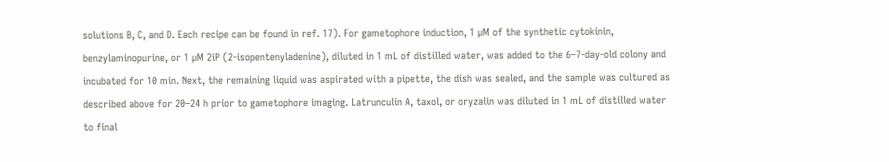solutions B, C, and D. Each recipe can be found in ref. 17). For gametophore induction, 1 µM of the synthetic cytokinin, benzylaminopurine, or 1 µM 2iP (2-isopentenyladenine), diluted in 1 mL of distilled water, was added to the 6–7-day-old colony and incubated for 10 min. Next, the remaining liquid was aspirated with a pipette, the dish was sealed, and the sample was cultured as described above for 20–24 h prior to gametophore imaging. Latrunculin A, taxol, or oryzalin was diluted in 1 mL of distilled water to final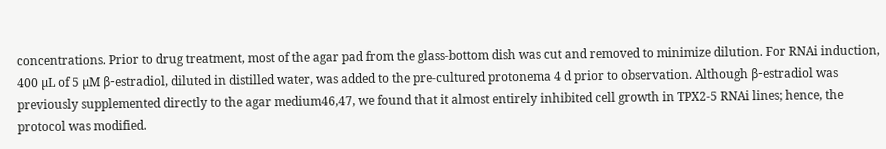concentrations. Prior to drug treatment, most of the agar pad from the glass-bottom dish was cut and removed to minimize dilution. For RNAi induction, 400 µL of 5 µM β-estradiol, diluted in distilled water, was added to the pre-cultured protonema 4 d prior to observation. Although β-estradiol was previously supplemented directly to the agar medium46,47, we found that it almost entirely inhibited cell growth in TPX2-5 RNAi lines; hence, the protocol was modified.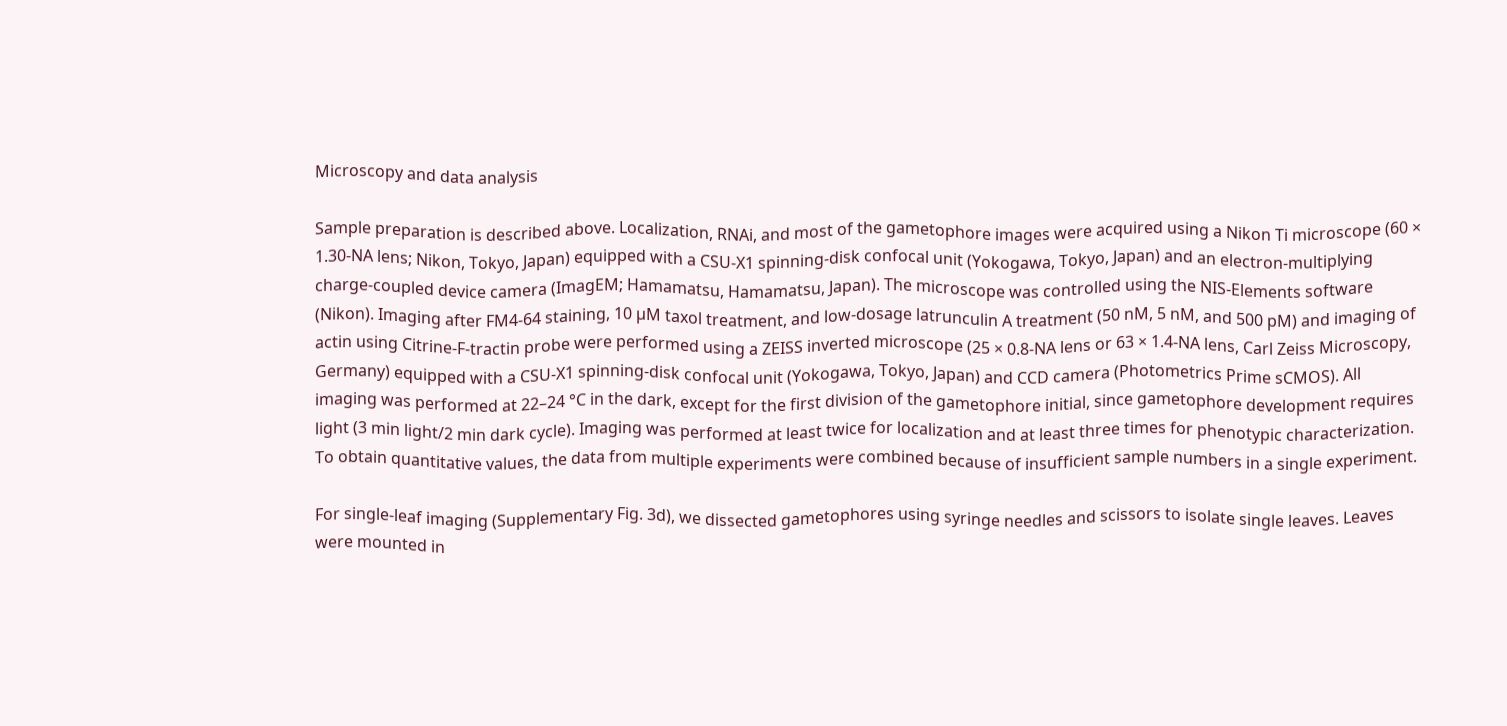Microscopy and data analysis

Sample preparation is described above. Localization, RNAi, and most of the gametophore images were acquired using a Nikon Ti microscope (60 × 1.30-NA lens; Nikon, Tokyo, Japan) equipped with a CSU-X1 spinning-disk confocal unit (Yokogawa, Tokyo, Japan) and an electron-multiplying charge-coupled device camera (ImagEM; Hamamatsu, Hamamatsu, Japan). The microscope was controlled using the NIS-Elements software (Nikon). Imaging after FM4-64 staining, 10 µM taxol treatment, and low-dosage latrunculin A treatment (50 nM, 5 nM, and 500 pM) and imaging of actin using Citrine-F-tractin probe were performed using a ZEISS inverted microscope (25 × 0.8-NA lens or 63 × 1.4-NA lens, Carl Zeiss Microscopy, Germany) equipped with a CSU-X1 spinning-disk confocal unit (Yokogawa, Tokyo, Japan) and CCD camera (Photometrics Prime sCMOS). All imaging was performed at 22–24 °C in the dark, except for the first division of the gametophore initial, since gametophore development requires light (3 min light/2 min dark cycle). Imaging was performed at least twice for localization and at least three times for phenotypic characterization. To obtain quantitative values, the data from multiple experiments were combined because of insufficient sample numbers in a single experiment.

For single-leaf imaging (Supplementary Fig. 3d), we dissected gametophores using syringe needles and scissors to isolate single leaves. Leaves were mounted in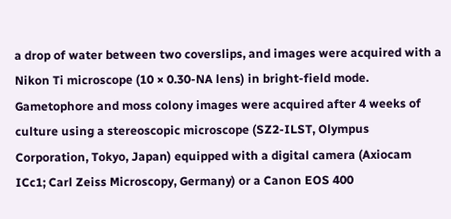a drop of water between two coverslips, and images were acquired with a Nikon Ti microscope (10 × 0.30-NA lens) in bright-field mode. Gametophore and moss colony images were acquired after 4 weeks of culture using a stereoscopic microscope (SZ2-ILST, Olympus Corporation, Tokyo, Japan) equipped with a digital camera (Axiocam ICc1; Carl Zeiss Microscopy, Germany) or a Canon EOS 400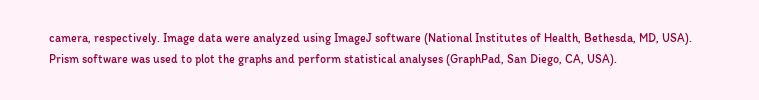camera, respectively. Image data were analyzed using ImageJ software (National Institutes of Health, Bethesda, MD, USA). Prism software was used to plot the graphs and perform statistical analyses (GraphPad, San Diego, CA, USA).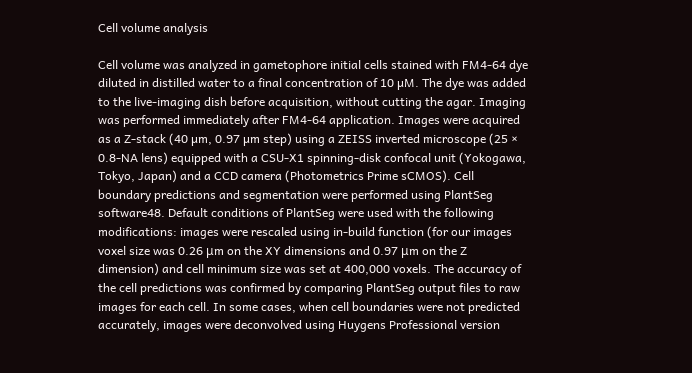Cell volume analysis

Cell volume was analyzed in gametophore initial cells stained with FM4-64 dye diluted in distilled water to a final concentration of 10 µM. The dye was added to the live-imaging dish before acquisition, without cutting the agar. Imaging was performed immediately after FM4-64 application. Images were acquired as a Z-stack (40 µm, 0.97 µm step) using a ZEISS inverted microscope (25 × 0.8-NA lens) equipped with a CSU-X1 spinning-disk confocal unit (Yokogawa, Tokyo, Japan) and a CCD camera (Photometrics Prime sCMOS). Cell boundary predictions and segmentation were performed using PlantSeg software48. Default conditions of PlantSeg were used with the following modifications: images were rescaled using in-build function (for our images voxel size was 0.26 μm on the XY dimensions and 0.97 μm on the Z dimension) and cell minimum size was set at 400,000 voxels. The accuracy of the cell predictions was confirmed by comparing PlantSeg output files to raw images for each cell. In some cases, when cell boundaries were not predicted accurately, images were deconvolved using Huygens Professional version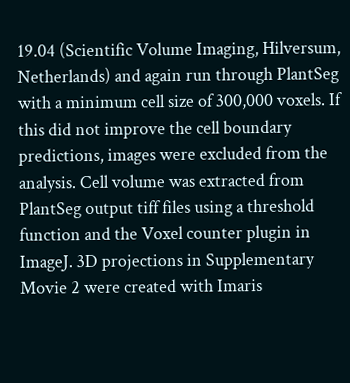19.04 (Scientific Volume Imaging, Hilversum, Netherlands) and again run through PlantSeg with a minimum cell size of 300,000 voxels. If this did not improve the cell boundary predictions, images were excluded from the analysis. Cell volume was extracted from PlantSeg output tiff files using a threshold function and the Voxel counter plugin in ImageJ. 3D projections in Supplementary Movie 2 were created with Imaris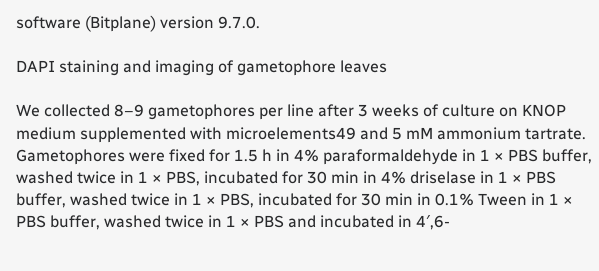software (Bitplane) version 9.7.0.

DAPI staining and imaging of gametophore leaves

We collected 8–9 gametophores per line after 3 weeks of culture on KNOP medium supplemented with microelements49 and 5 mM ammonium tartrate. Gametophores were fixed for 1.5 h in 4% paraformaldehyde in 1 × PBS buffer, washed twice in 1 × PBS, incubated for 30 min in 4% driselase in 1 × PBS buffer, washed twice in 1 × PBS, incubated for 30 min in 0.1% Tween in 1 × PBS buffer, washed twice in 1 × PBS and incubated in 4′,6-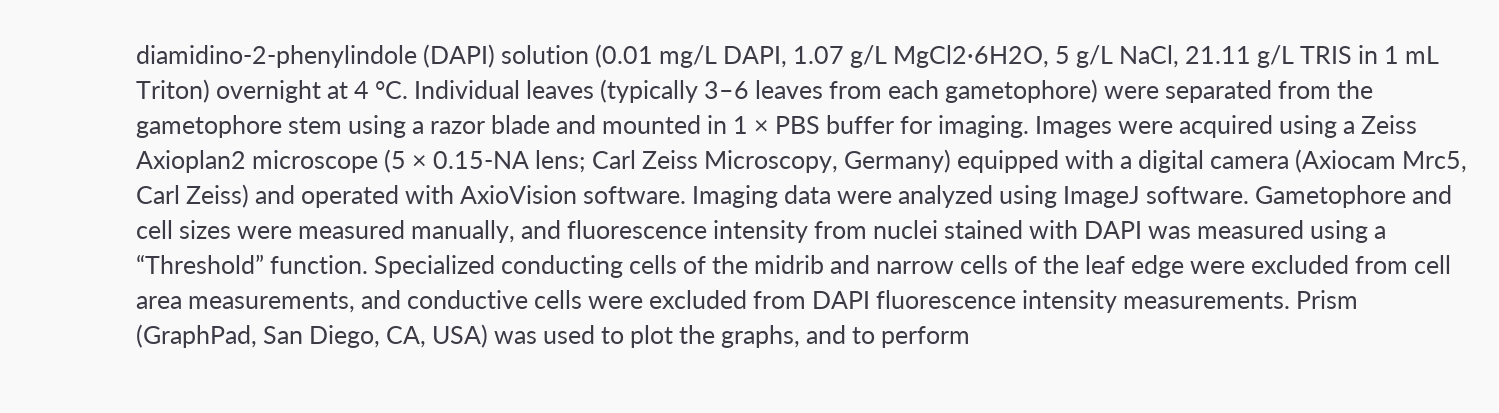diamidino-2-phenylindole (DAPI) solution (0.01 mg/L DAPI, 1.07 g/L MgCl2·6H2O, 5 g/L NaCl, 21.11 g/L TRIS in 1 mL Triton) overnight at 4 °C. Individual leaves (typically 3–6 leaves from each gametophore) were separated from the gametophore stem using a razor blade and mounted in 1 × PBS buffer for imaging. Images were acquired using a Zeiss Axioplan2 microscope (5 × 0.15-NA lens; Carl Zeiss Microscopy, Germany) equipped with a digital camera (Axiocam Mrc5, Carl Zeiss) and operated with AxioVision software. Imaging data were analyzed using ImageJ software. Gametophore and cell sizes were measured manually, and fluorescence intensity from nuclei stained with DAPI was measured using a “Threshold” function. Specialized conducting cells of the midrib and narrow cells of the leaf edge were excluded from cell area measurements, and conductive cells were excluded from DAPI fluorescence intensity measurements. Prism (GraphPad, San Diego, CA, USA) was used to plot the graphs, and to perform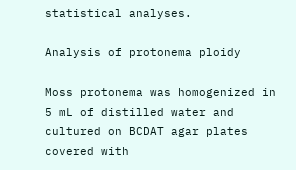statistical analyses.

Analysis of protonema ploidy

Moss protonema was homogenized in 5 mL of distilled water and cultured on BCDAT agar plates covered with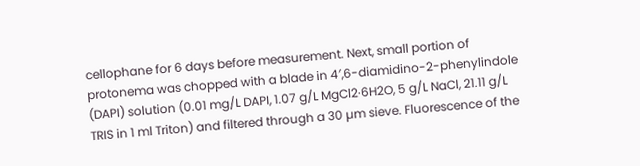cellophane for 6 days before measurement. Next, small portion of protonema was chopped with a blade in 4′,6-diamidino-2-phenylindole (DAPI) solution (0.01 mg/L DAPI, 1.07 g/L MgCl2·6H2O, 5 g/L NaCl, 21.11 g/L TRIS in 1 ml Triton) and filtered through a 30 µm sieve. Fluorescence of the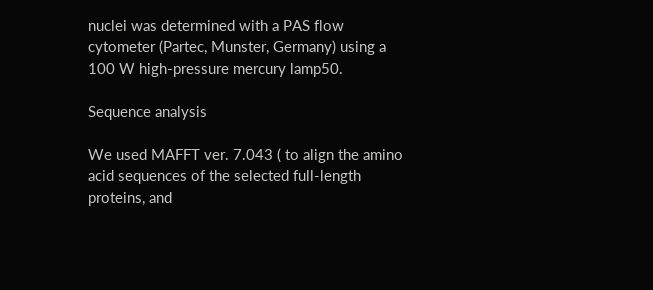nuclei was determined with a PAS flow cytometer (Partec, Munster, Germany) using a 100 W high-pressure mercury lamp50.

Sequence analysis

We used MAFFT ver. 7.043 ( to align the amino acid sequences of the selected full-length proteins, and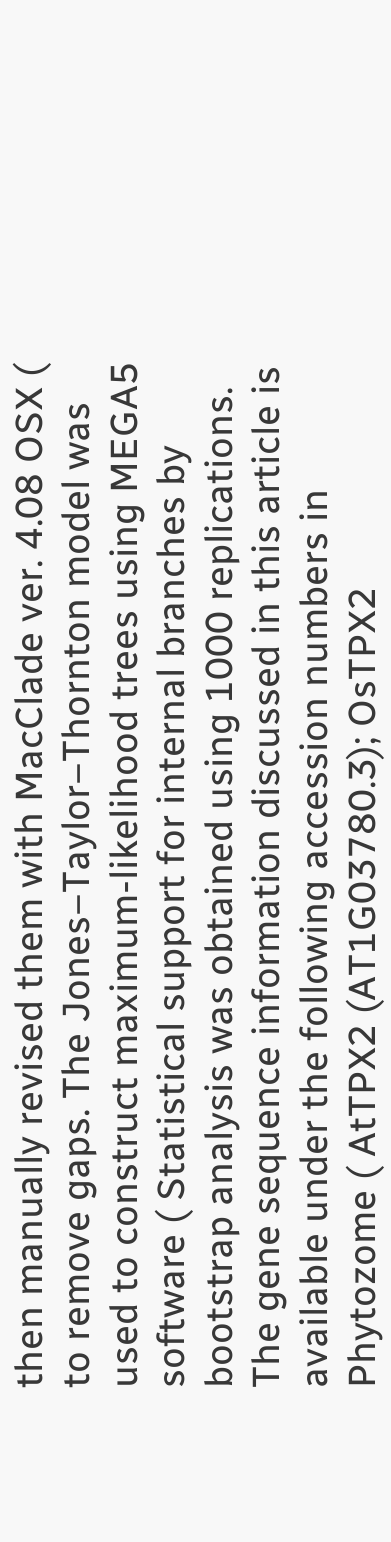then manually revised them with MacClade ver. 4.08 OSX ( to remove gaps. The Jones–Taylor–Thornton model was used to construct maximum-likelihood trees using MEGA5 software ( Statistical support for internal branches by bootstrap analysis was obtained using 1000 replications. The gene sequence information discussed in this article is available under the following accession numbers in Phytozome ( AtTPX2 (AT1G03780.3); OsTPX2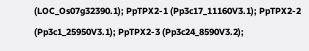(LOC_Os07g32390.1); PpTPX2-1 (Pp3c17_11160V3.1); PpTPX2-2 (Pp3c1_25950V3.1); PpTPX2-3 (Pp3c24_8590V3.2);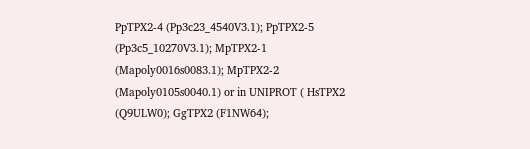PpTPX2-4 (Pp3c23_4540V3.1); PpTPX2-5 (Pp3c5_10270V3.1); MpTPX2-1 (Mapoly0016s0083.1); MpTPX2-2 (Mapoly0105s0040.1) or in UNIPROT ( HsTPX2 (Q9ULW0); GgTPX2 (F1NW64);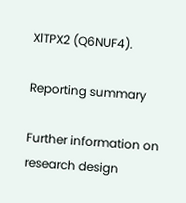XlTPX2 (Q6NUF4).

Reporting summary

Further information on research design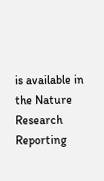is available in the Nature Research Reporting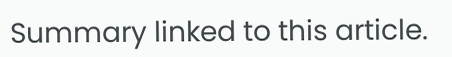Summary linked to this article.